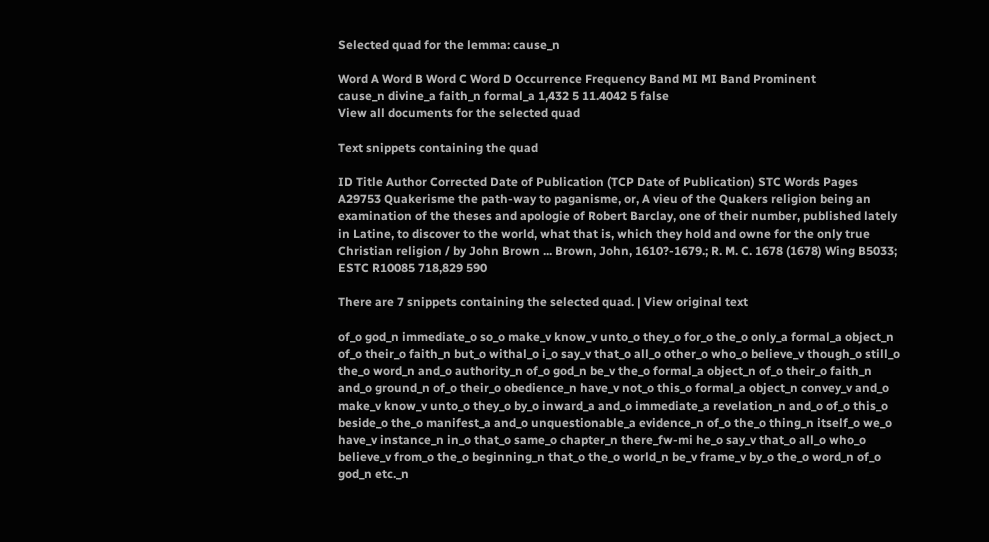Selected quad for the lemma: cause_n

Word A Word B Word C Word D Occurrence Frequency Band MI MI Band Prominent
cause_n divine_a faith_n formal_a 1,432 5 11.4042 5 false
View all documents for the selected quad

Text snippets containing the quad

ID Title Author Corrected Date of Publication (TCP Date of Publication) STC Words Pages
A29753 Quakerisme the path-way to paganisme, or, A vieu of the Quakers religion being an examination of the theses and apologie of Robert Barclay, one of their number, published lately in Latine, to discover to the world, what that is, which they hold and owne for the only true Christian religion / by John Brown ... Brown, John, 1610?-1679.; R. M. C. 1678 (1678) Wing B5033; ESTC R10085 718,829 590

There are 7 snippets containing the selected quad. | View original text

of_o god_n immediate_o so_o make_v know_v unto_o they_o for_o the_o only_a formal_a object_n of_o their_o faith_n but_o withal_o i_o say_v that_o all_o other_o who_o believe_v though_o still_o the_o word_n and_o authority_n of_o god_n be_v the_o formal_a object_n of_o their_o faith_n and_o ground_n of_o their_o obedience_n have_v not_o this_o formal_a object_n convey_v and_o make_v know_v unto_o they_o by_o inward_a and_o immediate_a revelation_n and_o of_o this_o beside_o the_o manifest_a and_o unquestionable_a evidence_n of_o the_o thing_n itself_o we_o have_v instance_n in_o that_o same_o chapter_n there_fw-mi he_o say_v that_o all_o who_o believe_v from_o the_o beginning_n that_o the_o world_n be_v frame_v by_o the_o word_n of_o god_n etc._n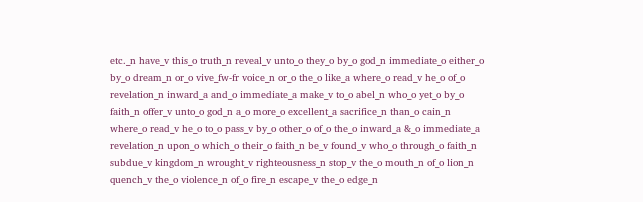etc._n have_v this_o truth_n reveal_v unto_o they_o by_o god_n immediate_o either_o by_o dream_n or_o vive_fw-fr voice_n or_o the_o like_a where_o read_v he_o of_o revelation_n inward_a and_o immediate_a make_v to_o abel_n who_o yet_o by_o faith_n offer_v unto_o god_n a_o more_o excellent_a sacrifice_n than_o cain_n where_o read_v he_o to_o pass_v by_o other_o of_o the_o inward_a &_o immediate_a revelation_n upon_o which_o their_o faith_n be_v found_v who_o through_o faith_n subdue_v kingdom_n wrought_v righteousness_n stop_v the_o mouth_n of_o lion_n quench_v the_o violence_n of_o fire_n escape_v the_o edge_n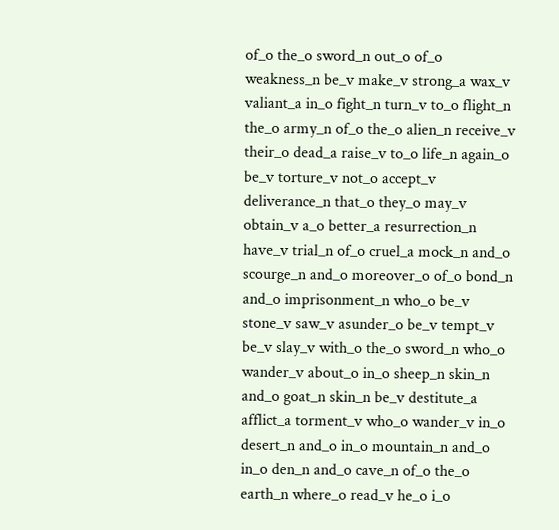of_o the_o sword_n out_o of_o weakness_n be_v make_v strong_a wax_v valiant_a in_o fight_n turn_v to_o flight_n the_o army_n of_o the_o alien_n receive_v their_o dead_a raise_v to_o life_n again_o be_v torture_v not_o accept_v deliverance_n that_o they_o may_v obtain_v a_o better_a resurrection_n have_v trial_n of_o cruel_a mock_n and_o scourge_n and_o moreover_o of_o bond_n and_o imprisonment_n who_o be_v stone_v saw_v asunder_o be_v tempt_v be_v slay_v with_o the_o sword_n who_o wander_v about_o in_o sheep_n skin_n and_o goat_n skin_n be_v destitute_a afflict_a torment_v who_o wander_v in_o desert_n and_o in_o mountain_n and_o in_o den_n and_o cave_n of_o the_o earth_n where_o read_v he_o i_o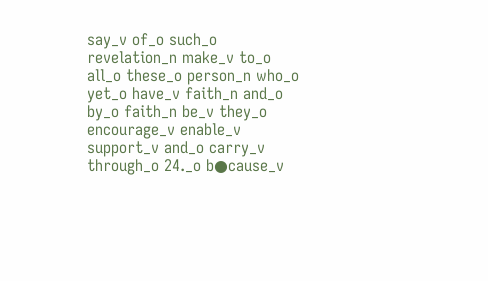say_v of_o such_o revelation_n make_v to_o all_o these_o person_n who_o yet_o have_v faith_n and_o by_o faith_n be_v they_o encourage_v enable_v support_v and_o carry_v through_o 24._o b●cause_v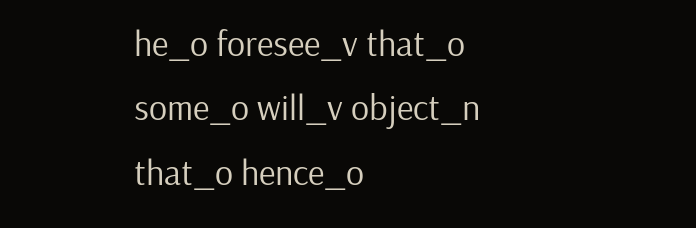he_o foresee_v that_o some_o will_v object_n that_o hence_o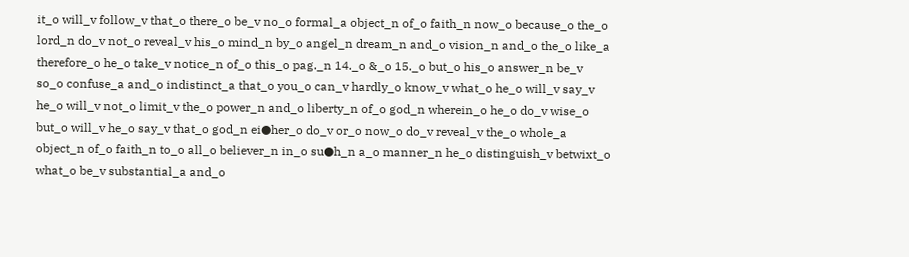it_o will_v follow_v that_o there_o be_v no_o formal_a object_n of_o faith_n now_o because_o the_o lord_n do_v not_o reveal_v his_o mind_n by_o angel_n dream_n and_o vision_n and_o the_o like_a therefore_o he_o take_v notice_n of_o this_o pag._n 14._o &_o 15._o but_o his_o answer_n be_v so_o confuse_a and_o indistinct_a that_o you_o can_v hardly_o know_v what_o he_o will_v say_v he_o will_v not_o limit_v the_o power_n and_o liberty_n of_o god_n wherein_o he_o do_v wise_o but_o will_v he_o say_v that_o god_n ei●her_o do_v or_o now_o do_v reveal_v the_o whole_a object_n of_o faith_n to_o all_o believer_n in_o su●h_n a_o manner_n he_o distinguish_v betwixt_o what_o be_v substantial_a and_o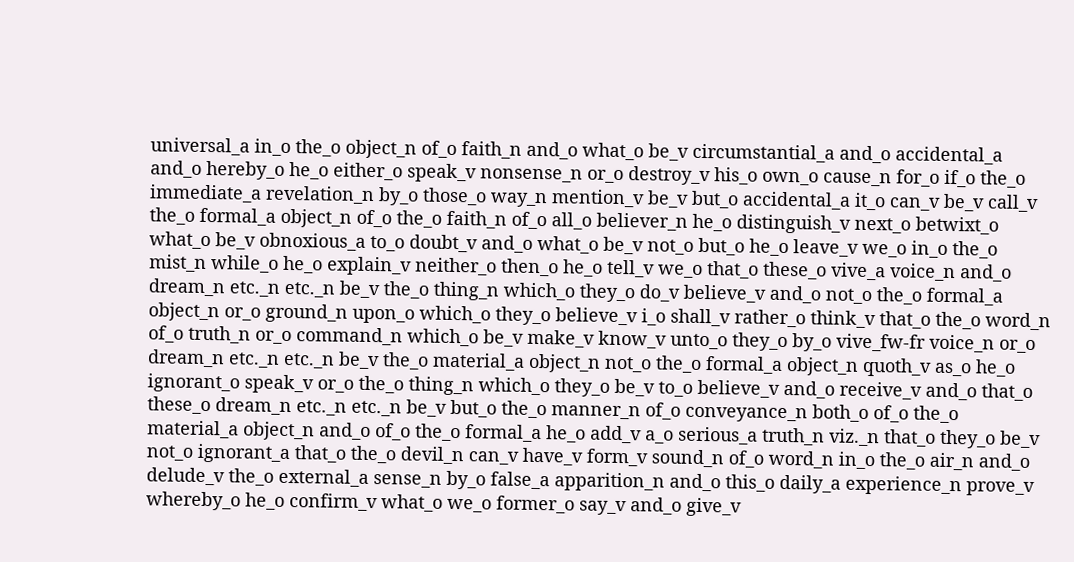universal_a in_o the_o object_n of_o faith_n and_o what_o be_v circumstantial_a and_o accidental_a and_o hereby_o he_o either_o speak_v nonsense_n or_o destroy_v his_o own_o cause_n for_o if_o the_o immediate_a revelation_n by_o those_o way_n mention_v be_v but_o accidental_a it_o can_v be_v call_v the_o formal_a object_n of_o the_o faith_n of_o all_o believer_n he_o distinguish_v next_o betwixt_o what_o be_v obnoxious_a to_o doubt_v and_o what_o be_v not_o but_o he_o leave_v we_o in_o the_o mist_n while_o he_o explain_v neither_o then_o he_o tell_v we_o that_o these_o vive_a voice_n and_o dream_n etc._n etc._n be_v the_o thing_n which_o they_o do_v believe_v and_o not_o the_o formal_a object_n or_o ground_n upon_o which_o they_o believe_v i_o shall_v rather_o think_v that_o the_o word_n of_o truth_n or_o command_n which_o be_v make_v know_v unto_o they_o by_o vive_fw-fr voice_n or_o dream_n etc._n etc._n be_v the_o material_a object_n not_o the_o formal_a object_n quoth_v as_o he_o ignorant_o speak_v or_o the_o thing_n which_o they_o be_v to_o believe_v and_o receive_v and_o that_o these_o dream_n etc._n etc._n be_v but_o the_o manner_n of_o conveyance_n both_o of_o the_o material_a object_n and_o of_o the_o formal_a he_o add_v a_o serious_a truth_n viz._n that_o they_o be_v not_o ignorant_a that_o the_o devil_n can_v have_v form_v sound_n of_o word_n in_o the_o air_n and_o delude_v the_o external_a sense_n by_o false_a apparition_n and_o this_o daily_a experience_n prove_v whereby_o he_o confirm_v what_o we_o former_o say_v and_o give_v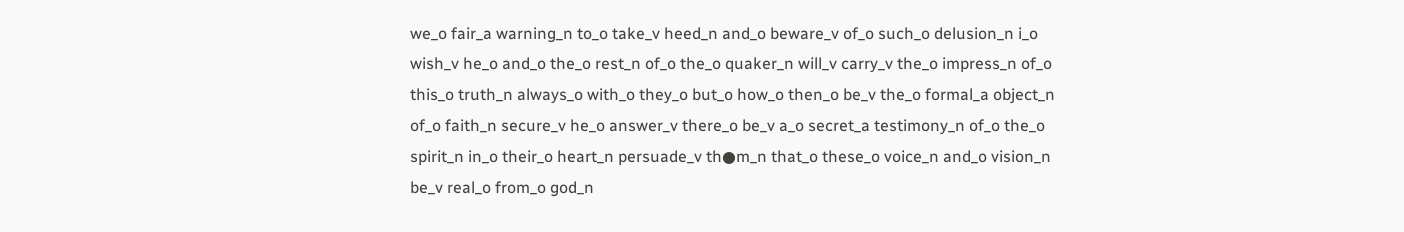we_o fair_a warning_n to_o take_v heed_n and_o beware_v of_o such_o delusion_n i_o wish_v he_o and_o the_o rest_n of_o the_o quaker_n will_v carry_v the_o impress_n of_o this_o truth_n always_o with_o they_o but_o how_o then_o be_v the_o formal_a object_n of_o faith_n secure_v he_o answer_v there_o be_v a_o secret_a testimony_n of_o the_o spirit_n in_o their_o heart_n persuade_v th●m_n that_o these_o voice_n and_o vision_n be_v real_o from_o god_n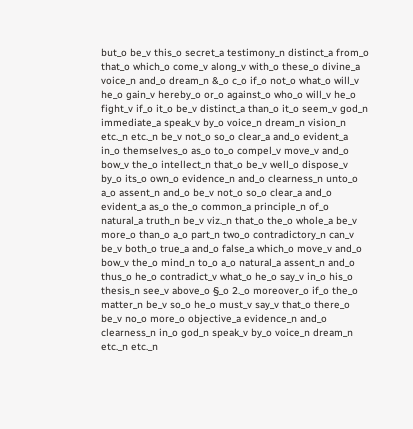but_o be_v this_o secret_a testimony_n distinct_a from_o that_o which_o come_v along_v with_o these_o divine_a voice_n and_o dream_n &_o c_o if_o not_o what_o will_v he_o gain_v hereby_o or_o against_o who_o will_v he_o fight_v if_o it_o be_v distinct_a than_o it_o seem_v god_n immediate_a speak_v by_o voice_n dream_n vision_n etc._n etc._n be_v not_o so_o clear_a and_o evident_a in_o themselves_o as_o to_o compel_v move_v and_o bow_v the_o intellect_n that_o be_v well_o dispose_v by_o its_o own_o evidence_n and_o clearness_n unto_o a_o assent_n and_o be_v not_o so_o clear_a and_o evident_a as_o the_o common_a principle_n of_o natural_a truth_n be_v viz._n that_o the_o whole_a be_v more_o than_o a_o part_n two_o contradictory_n can_v be_v both_o true_a and_o false_a which_o move_v and_o bow_v the_o mind_n to_o a_o natural_a assent_n and_o thus_o he_o contradict_v what_o he_o say_v in_o his_o thesis_n see_v above_o §_o 2._o moreover_o if_o the_o matter_n be_v so_o he_o must_v say_v that_o there_o be_v no_o more_o objective_a evidence_n and_o clearness_n in_o god_n speak_v by_o voice_n dream_n etc._n etc._n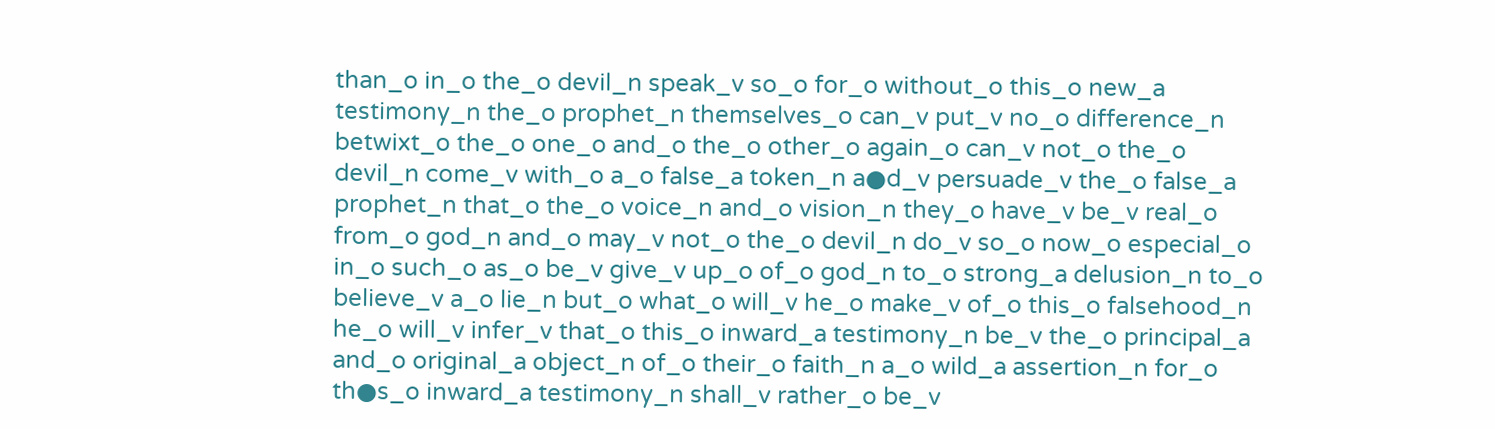than_o in_o the_o devil_n speak_v so_o for_o without_o this_o new_a testimony_n the_o prophet_n themselves_o can_v put_v no_o difference_n betwixt_o the_o one_o and_o the_o other_o again_o can_v not_o the_o devil_n come_v with_o a_o false_a token_n a●d_v persuade_v the_o false_a prophet_n that_o the_o voice_n and_o vision_n they_o have_v be_v real_o from_o god_n and_o may_v not_o the_o devil_n do_v so_o now_o especial_o in_o such_o as_o be_v give_v up_o of_o god_n to_o strong_a delusion_n to_o believe_v a_o lie_n but_o what_o will_v he_o make_v of_o this_o falsehood_n he_o will_v infer_v that_o this_o inward_a testimony_n be_v the_o principal_a and_o original_a object_n of_o their_o faith_n a_o wild_a assertion_n for_o th●s_o inward_a testimony_n shall_v rather_o be_v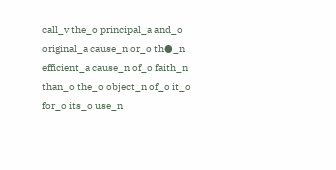call_v the_o principal_a and_o original_a cause_n or_o th●_n efficient_a cause_n of_o faith_n than_o the_o object_n of_o it_o for_o its_o use_n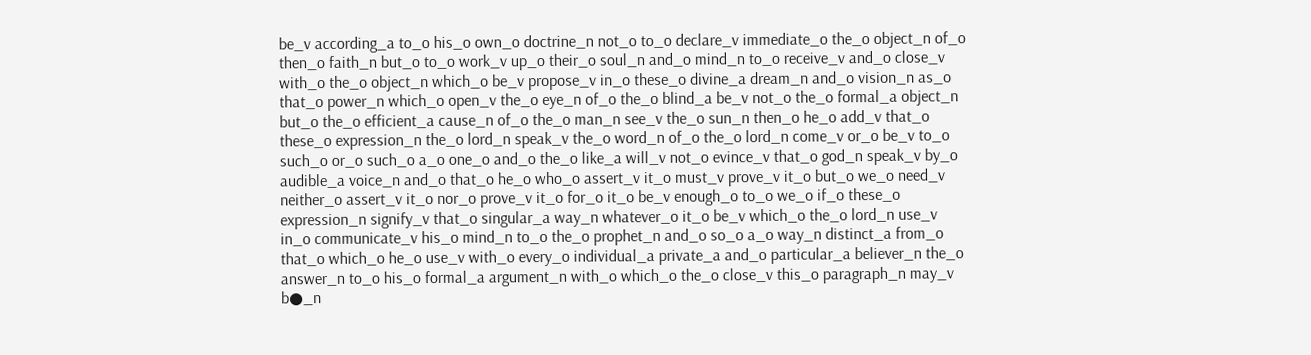be_v according_a to_o his_o own_o doctrine_n not_o to_o declare_v immediate_o the_o object_n of_o then_o faith_n but_o to_o work_v up_o their_o soul_n and_o mind_n to_o receive_v and_o close_v with_o the_o object_n which_o be_v propose_v in_o these_o divine_a dream_n and_o vision_n as_o that_o power_n which_o open_v the_o eye_n of_o the_o blind_a be_v not_o the_o formal_a object_n but_o the_o efficient_a cause_n of_o the_o man_n see_v the_o sun_n then_o he_o add_v that_o these_o expression_n the_o lord_n speak_v the_o word_n of_o the_o lord_n come_v or_o be_v to_o such_o or_o such_o a_o one_o and_o the_o like_a will_v not_o evince_v that_o god_n speak_v by_o audible_a voice_n and_o that_o he_o who_o assert_v it_o must_v prove_v it_o but_o we_o need_v neither_o assert_v it_o nor_o prove_v it_o for_o it_o be_v enough_o to_o we_o if_o these_o expression_n signify_v that_o singular_a way_n whatever_o it_o be_v which_o the_o lord_n use_v in_o communicate_v his_o mind_n to_o the_o prophet_n and_o so_o a_o way_n distinct_a from_o that_o which_o he_o use_v with_o every_o individual_a private_a and_o particular_a believer_n the_o answer_n to_o his_o formal_a argument_n with_o which_o the_o close_v this_o paragraph_n may_v b●_n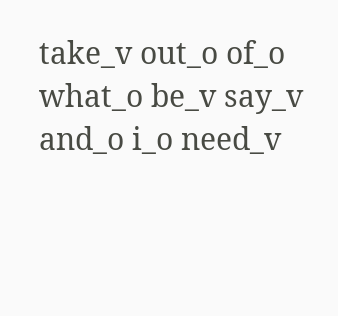take_v out_o of_o what_o be_v say_v and_o i_o need_v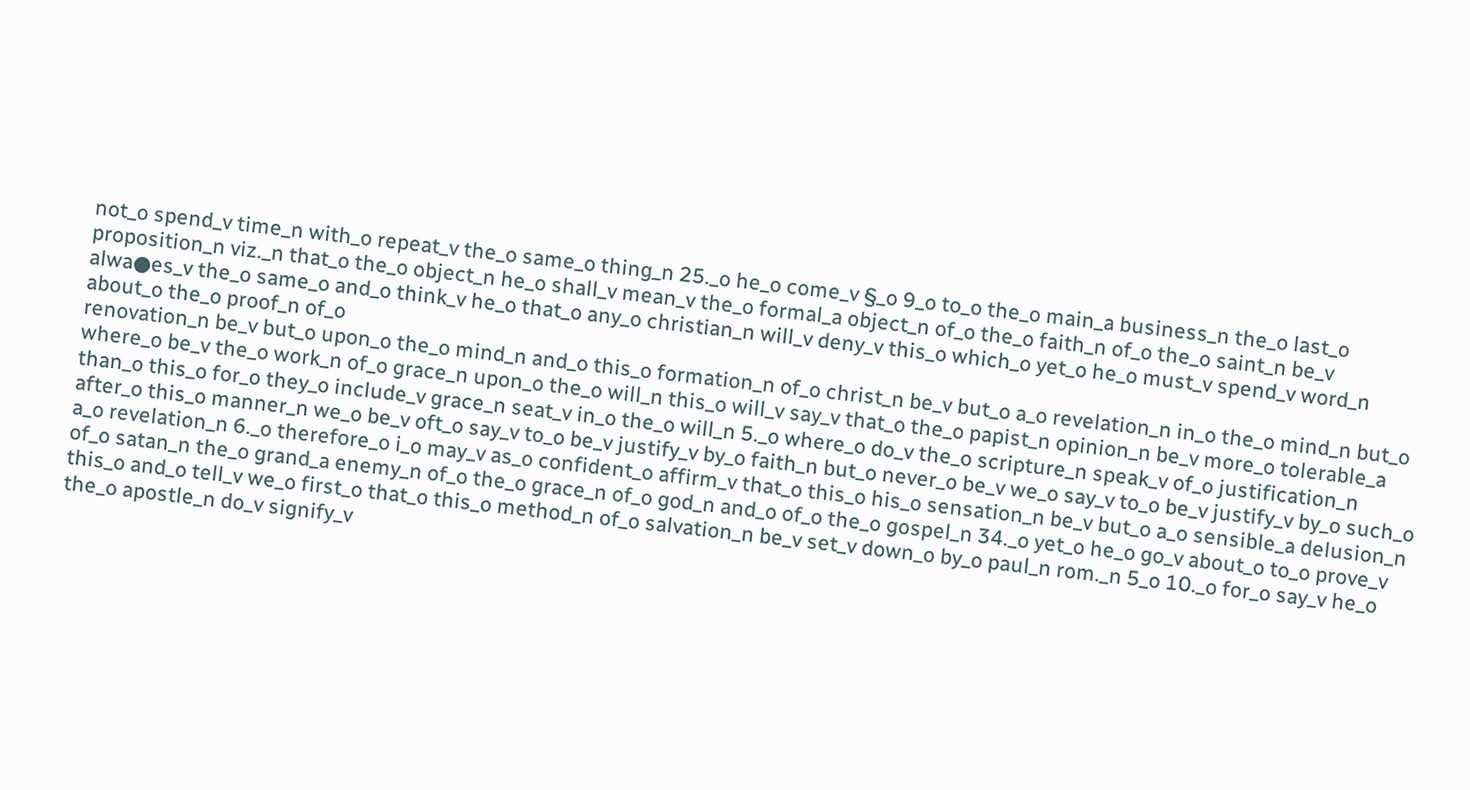not_o spend_v time_n with_o repeat_v the_o same_o thing_n 25._o he_o come_v §_o 9_o to_o the_o main_a business_n the_o last_o proposition_n viz._n that_o the_o object_n he_o shall_v mean_v the_o formal_a object_n of_o the_o faith_n of_o the_o saint_n be_v alwa●es_v the_o same_o and_o think_v he_o that_o any_o christian_n will_v deny_v this_o which_o yet_o he_o must_v spend_v word_n about_o the_o proof_n of_o
renovation_n be_v but_o upon_o the_o mind_n and_o this_o formation_n of_o christ_n be_v but_o a_o revelation_n in_o the_o mind_n but_o where_o be_v the_o work_n of_o grace_n upon_o the_o will_n this_o will_v say_v that_o the_o papist_n opinion_n be_v more_o tolerable_a than_o this_o for_o they_o include_v grace_n seat_v in_o the_o will_n 5._o where_o do_v the_o scripture_n speak_v of_o justification_n after_o this_o manner_n we_o be_v oft_o say_v to_o be_v justify_v by_o faith_n but_o never_o be_v we_o say_v to_o be_v justify_v by_o such_o a_o revelation_n 6._o therefore_o i_o may_v as_o confident_o affirm_v that_o this_o his_o sensation_n be_v but_o a_o sensible_a delusion_n of_o satan_n the_o grand_a enemy_n of_o the_o grace_n of_o god_n and_o of_o the_o gospel_n 34._o yet_o he_o go_v about_o to_o prove_v this_o and_o tell_v we_o first_o that_o this_o method_n of_o salvation_n be_v set_v down_o by_o paul_n rom._n 5_o 10._o for_o say_v he_o the_o apostle_n do_v signify_v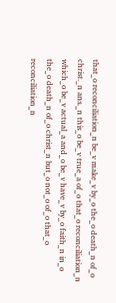that_o reconciliation_n be_v make_v by_o the_o death_n of_o christ._n ans._n this_o be_v true_a of_o that_o reconciliation_n which_o be_v actual_a and_o be_v have_v by_o faith_n in_o the_o death_n of_o christ_n but_o not_o of_o that_o reconciliation_n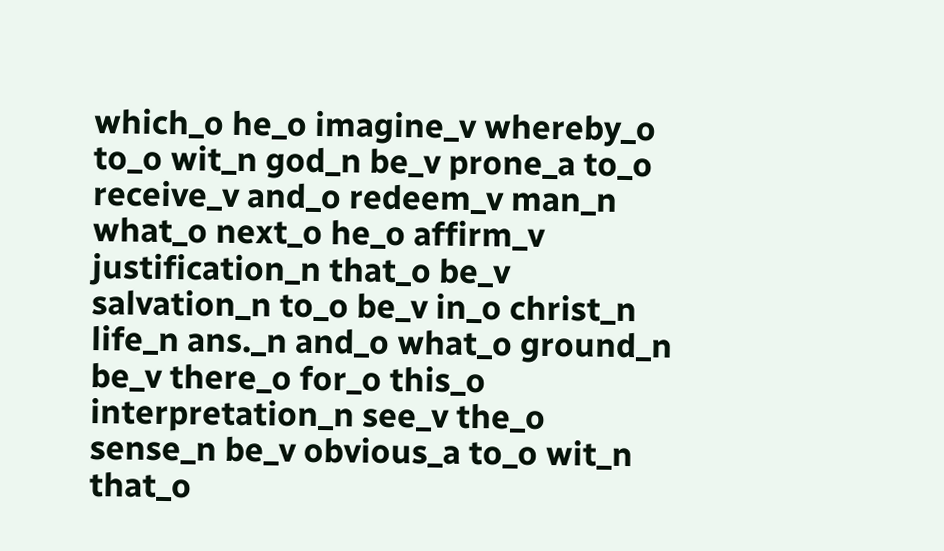which_o he_o imagine_v whereby_o to_o wit_n god_n be_v prone_a to_o receive_v and_o redeem_v man_n what_o next_o he_o affirm_v justification_n that_o be_v salvation_n to_o be_v in_o christ_n life_n ans._n and_o what_o ground_n be_v there_o for_o this_o interpretation_n see_v the_o sense_n be_v obvious_a to_o wit_n that_o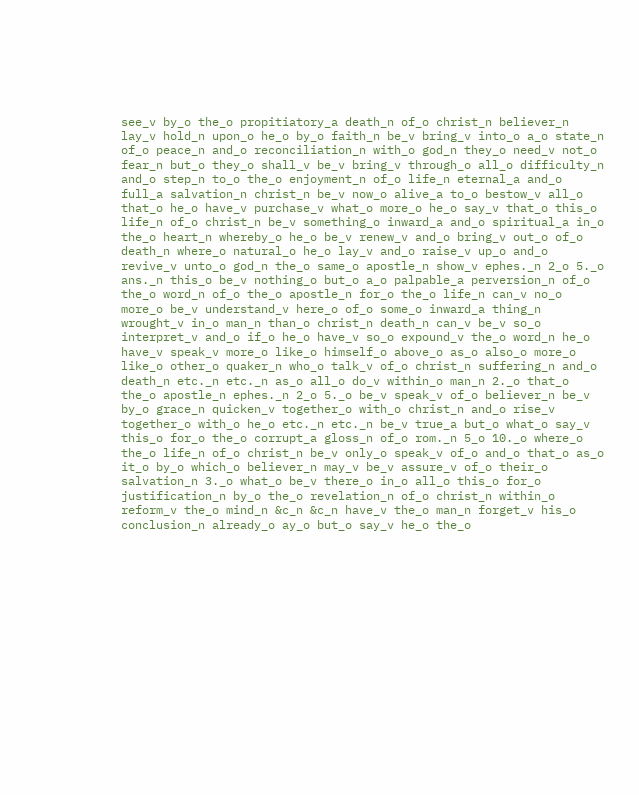see_v by_o the_o propitiatory_a death_n of_o christ_n believer_n lay_v hold_n upon_o he_o by_o faith_n be_v bring_v into_o a_o state_n of_o peace_n and_o reconciliation_n with_o god_n they_o need_v not_o fear_n but_o they_o shall_v be_v bring_v through_o all_o difficulty_n and_o step_n to_o the_o enjoyment_n of_o life_n eternal_a and_o full_a salvation_n christ_n be_v now_o alive_a to_o bestow_v all_o that_o he_o have_v purchase_v what_o more_o he_o say_v that_o this_o life_n of_o christ_n be_v something_o inward_a and_o spiritual_a in_o the_o heart_n whereby_o he_o be_v renew_v and_o bring_v out_o of_o death_n where_o natural_o he_o lay_v and_o raise_v up_o and_o revive_v unto_o god_n the_o same_o apostle_n show_v ephes._n 2_o 5._o ans._n this_o be_v nothing_o but_o a_o palpable_a perversion_n of_o the_o word_n of_o the_o apostle_n for_o the_o life_n can_v no_o more_o be_v understand_v here_o of_o some_o inward_a thing_n wrought_v in_o man_n than_o christ_n death_n can_v be_v so_o interpret_v and_o if_o he_o have_v so_o expound_v the_o word_n he_o have_v speak_v more_o like_o himself_o above_o as_o also_o more_o like_o other_o quaker_n who_o talk_v of_o christ_n suffering_n and_o death_n etc._n etc._n as_o all_o do_v within_o man_n 2._o that_o the_o apostle_n ephes._n 2_o 5._o be_v speak_v of_o believer_n be_v by_o grace_n quicken_v together_o with_o christ_n and_o rise_v together_o with_o he_o etc._n etc._n be_v true_a but_o what_o say_v this_o for_o the_o corrupt_a gloss_n of_o rom._n 5_o 10._o where_o the_o life_n of_o christ_n be_v only_o speak_v of_o and_o that_o as_o it_o by_o which_o believer_n may_v be_v assure_v of_o their_o salvation_n 3._o what_o be_v there_o in_o all_o this_o for_o justification_n by_o the_o revelation_n of_o christ_n within_o reform_v the_o mind_n &c_n &c_n have_v the_o man_n forget_v his_o conclusion_n already_o ay_o but_o say_v he_o the_o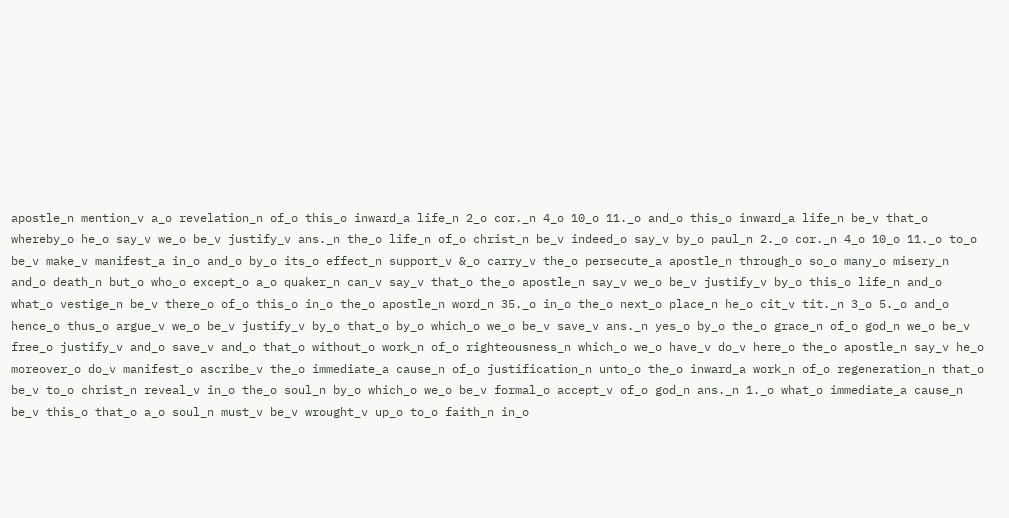apostle_n mention_v a_o revelation_n of_o this_o inward_a life_n 2_o cor._n 4_o 10_o 11._o and_o this_o inward_a life_n be_v that_o whereby_o he_o say_v we_o be_v justify_v ans._n the_o life_n of_o christ_n be_v indeed_o say_v by_o paul_n 2._o cor._n 4_o 10_o 11._o to_o be_v make_v manifest_a in_o and_o by_o its_o effect_n support_v &_o carry_v the_o persecute_a apostle_n through_o so_o many_o misery_n and_o death_n but_o who_o except_o a_o quaker_n can_v say_v that_o the_o apostle_n say_v we_o be_v justify_v by_o this_o life_n and_o what_o vestige_n be_v there_o of_o this_o in_o the_o apostle_n word_n 35._o in_o the_o next_o place_n he_o cit_v tit._n 3_o 5._o and_o hence_o thus_o argue_v we_o be_v justify_v by_o that_o by_o which_o we_o be_v save_v ans._n yes_o by_o the_o grace_n of_o god_n we_o be_v free_o justify_v and_o save_v and_o that_o without_o work_n of_o righteousness_n which_o we_o have_v do_v here_o the_o apostle_n say_v he_o moreover_o do_v manifest_o ascribe_v the_o immediate_a cause_n of_o justification_n unto_o the_o inward_a work_n of_o regeneration_n that_o be_v to_o christ_n reveal_v in_o the_o soul_n by_o which_o we_o be_v formal_o accept_v of_o god_n ans._n 1._o what_o immediate_a cause_n be_v this_o that_o a_o soul_n must_v be_v wrought_v up_o to_o faith_n in_o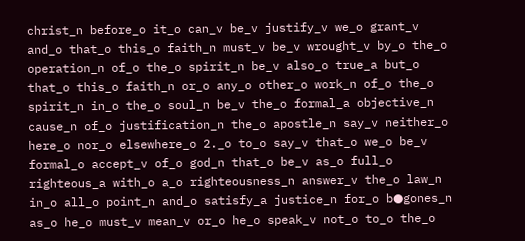christ_n before_o it_o can_v be_v justify_v we_o grant_v and_o that_o this_o faith_n must_v be_v wrought_v by_o the_o operation_n of_o the_o spirit_n be_v also_o true_a but_o that_o this_o faith_n or_o any_o other_o work_n of_o the_o spirit_n in_o the_o soul_n be_v the_o formal_a objective_n cause_n of_o justification_n the_o apostle_n say_v neither_o here_o nor_o elsewhere_o 2._o to_o say_v that_o we_o be_v formal_o accept_v of_o god_n that_o be_v as_o full_o righteous_a with_o a_o righteousness_n answer_v the_o law_n in_o all_o point_n and_o satisfy_a justice_n for_o b●gones_n as_o he_o must_v mean_v or_o he_o speak_v not_o to_o the_o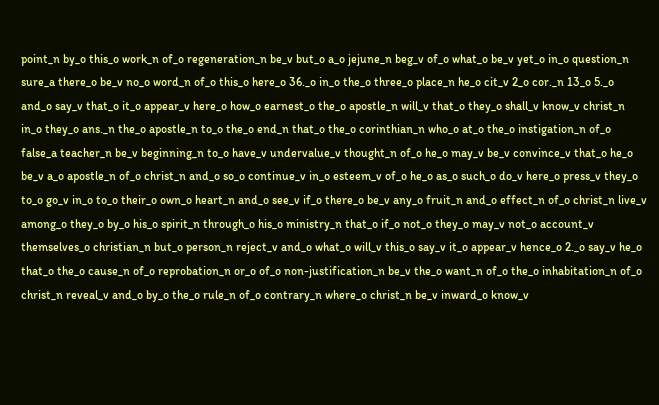point_n by_o this_o work_n of_o regeneration_n be_v but_o a_o jejune_n beg_v of_o what_o be_v yet_o in_o question_n sure_a there_o be_v no_o word_n of_o this_o here_o 36._o in_o the_o three_o place_n he_o cit_v 2_o cor._n 13_o 5._o and_o say_v that_o it_o appear_v here_o how_o earnest_o the_o apostle_n will_v that_o they_o shall_v know_v christ_n in_o they_o ans._n the_o apostle_n to_o the_o end_n that_o the_o corinthian_n who_o at_o the_o instigation_n of_o false_a teacher_n be_v beginning_n to_o have_v undervalue_v thought_n of_o he_o may_v be_v convince_v that_o he_o be_v a_o apostle_n of_o christ_n and_o so_o continue_v in_o esteem_v of_o he_o as_o such_o do_v here_o press_v they_o to_o go_v in_o to_o their_o own_o heart_n and_o see_v if_o there_o be_v any_o fruit_n and_o effect_n of_o christ_n live_v among_o they_o by_o his_o spirit_n through_o his_o ministry_n that_o if_o not_o they_o may_v not_o account_v themselves_o christian_n but_o person_n reject_v and_o what_o will_v this_o say_v it_o appear_v hence_o 2._o say_v he_o that_o the_o cause_n of_o reprobation_n or_o of_o non-justification_n be_v the_o want_n of_o the_o inhabitation_n of_o christ_n reveal_v and_o by_o the_o rule_n of_o contrary_n where_o christ_n be_v inward_o know_v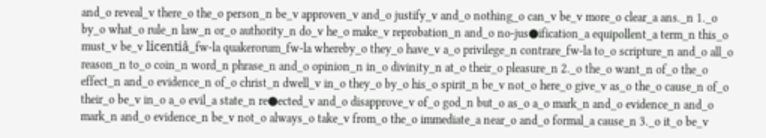and_o reveal_v there_o the_o person_n be_v approven_v and_o justify_v and_o nothing_o can_v be_v more_o clear_a ans._n 1._o by_o what_o rule_n law_n or_o authority_n do_v he_o make_v reprobation_n and_o no-jus●ification_a equipollent_a term_n this_o must_v be_v licentiâ_fw-la quakerorum_fw-la whereby_o they_o have_v a_o privilege_n contrare_fw-la to_o scripture_n and_o all_o reason_n to_o coin_n word_n phrase_n and_o opinion_n in_o divinity_n at_o their_o pleasure_n 2._o the_o want_n of_o the_o effect_n and_o evidence_n of_o christ_n dwell_v in_o they_o by_o his_o spirit_n be_v not_o here_o give_v as_o the_o cause_n of_o their_o be_v in_o a_o evil_a state_n re●ected_v and_o disapprove_v of_o god_n but_o as_o a_o mark_n and_o evidence_n and_o mark_n and_o evidence_n be_v not_o always_o take_v from_o the_o immediate_a near_o and_o formal_a cause_n 3._o it_o be_v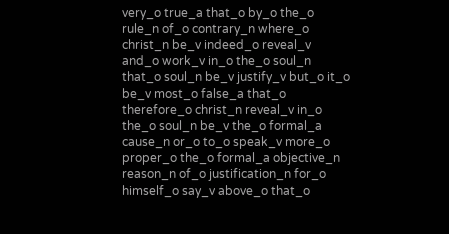very_o true_a that_o by_o the_o rule_n of_o contrary_n where_o christ_n be_v indeed_o reveal_v and_o work_v in_o the_o soul_n that_o soul_n be_v justify_v but_o it_o be_v most_o false_a that_o therefore_o christ_n reveal_v in_o the_o soul_n be_v the_o formal_a cause_n or_o to_o speak_v more_o proper_o the_o formal_a objective_n reason_n of_o justification_n for_o himself_o say_v above_o that_o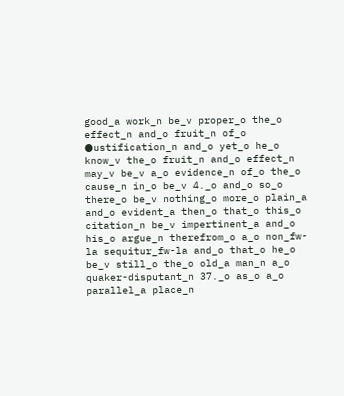good_a work_n be_v proper_o the_o effect_n and_o fruit_n of_o ●ustification_n and_o yet_o he_o know_v the_o fruit_n and_o effect_n may_v be_v a_o evidence_n of_o the_o cause_n in_o be_v 4._o and_o so_o there_o be_v nothing_o more_o plain_a and_o evident_a then_o that_o this_o citation_n be_v impertinent_a and_o his_o argue_n therefrom_o a_o non_fw-la sequitur_fw-la and_o that_o he_o be_v still_o the_o old_a man_n a_o quaker-disputant_n 37._o as_o a_o parallel_a place_n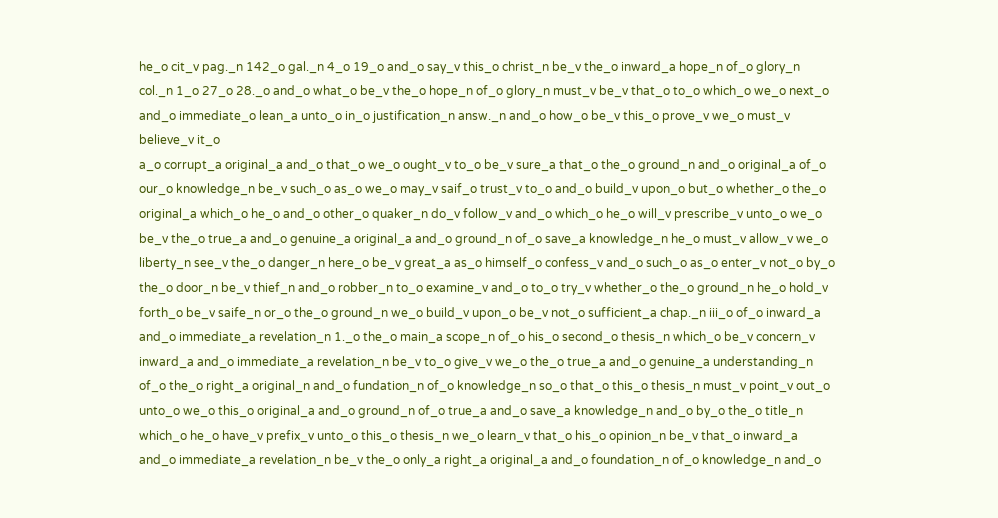he_o cit_v pag._n 142_o gal._n 4_o 19_o and_o say_v this_o christ_n be_v the_o inward_a hope_n of_o glory_n col._n 1_o 27_o 28._o and_o what_o be_v the_o hope_n of_o glory_n must_v be_v that_o to_o which_o we_o next_o and_o immediate_o lean_a unto_o in_o justification_n answ._n and_o how_o be_v this_o prove_v we_o must_v believe_v it_o
a_o corrupt_a original_a and_o that_o we_o ought_v to_o be_v sure_a that_o the_o ground_n and_o original_a of_o our_o knowledge_n be_v such_o as_o we_o may_v saif_o trust_v to_o and_o build_v upon_o but_o whether_o the_o original_a which_o he_o and_o other_o quaker_n do_v follow_v and_o which_o he_o will_v prescribe_v unto_o we_o be_v the_o true_a and_o genuine_a original_a and_o ground_n of_o save_a knowledge_n he_o must_v allow_v we_o liberty_n see_v the_o danger_n here_o be_v great_a as_o himself_o confess_v and_o such_o as_o enter_v not_o by_o the_o door_n be_v thief_n and_o robber_n to_o examine_v and_o to_o try_v whether_o the_o ground_n he_o hold_v forth_o be_v saife_n or_o the_o ground_n we_o build_v upon_o be_v not_o sufficient_a chap._n iii_o of_o inward_a and_o immediate_a revelation_n 1._o the_o main_a scope_n of_o his_o second_o thesis_n which_o be_v concern_v inward_a and_o immediate_a revelation_n be_v to_o give_v we_o the_o true_a and_o genuine_a understanding_n of_o the_o right_a original_n and_o fundation_n of_o knowledge_n so_o that_o this_o thesis_n must_v point_v out_o unto_o we_o this_o original_a and_o ground_n of_o true_a and_o save_a knowledge_n and_o by_o the_o title_n which_o he_o have_v prefix_v unto_o this_o thesis_n we_o learn_v that_o his_o opinion_n be_v that_o inward_a and_o immediate_a revelation_n be_v the_o only_a right_a original_a and_o foundation_n of_o knowledge_n and_o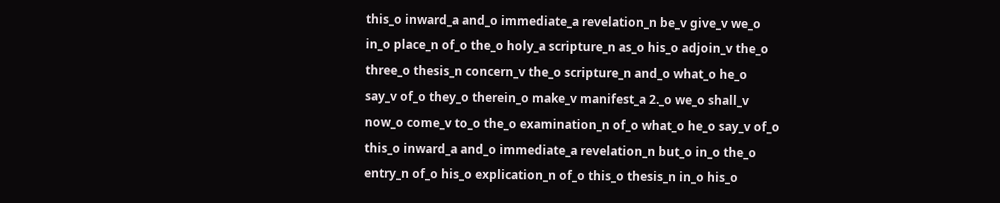this_o inward_a and_o immediate_a revelation_n be_v give_v we_o in_o place_n of_o the_o holy_a scripture_n as_o his_o adjoin_v the_o three_o thesis_n concern_v the_o scripture_n and_o what_o he_o say_v of_o they_o therein_o make_v manifest_a 2._o we_o shall_v now_o come_v to_o the_o examination_n of_o what_o he_o say_v of_o this_o inward_a and_o immediate_a revelation_n but_o in_o the_o entry_n of_o his_o explication_n of_o this_o thesis_n in_o his_o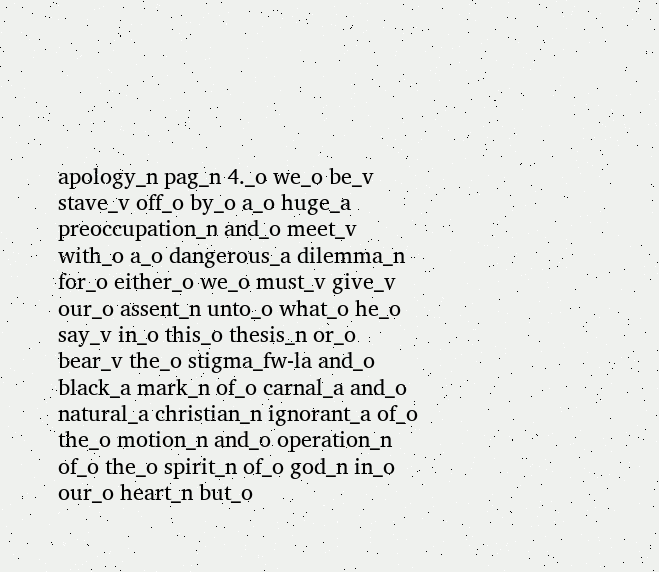apology_n pag_n 4._o we_o be_v stave_v off_o by_o a_o huge_a preoccupation_n and_o meet_v with_o a_o dangerous_a dilemma_n for_o either_o we_o must_v give_v our_o assent_n unto_o what_o he_o say_v in_o this_o thesis_n or_o bear_v the_o stigma_fw-la and_o black_a mark_n of_o carnal_a and_o natural_a christian_n ignorant_a of_o the_o motion_n and_o operation_n of_o the_o spirit_n of_o god_n in_o our_o heart_n but_o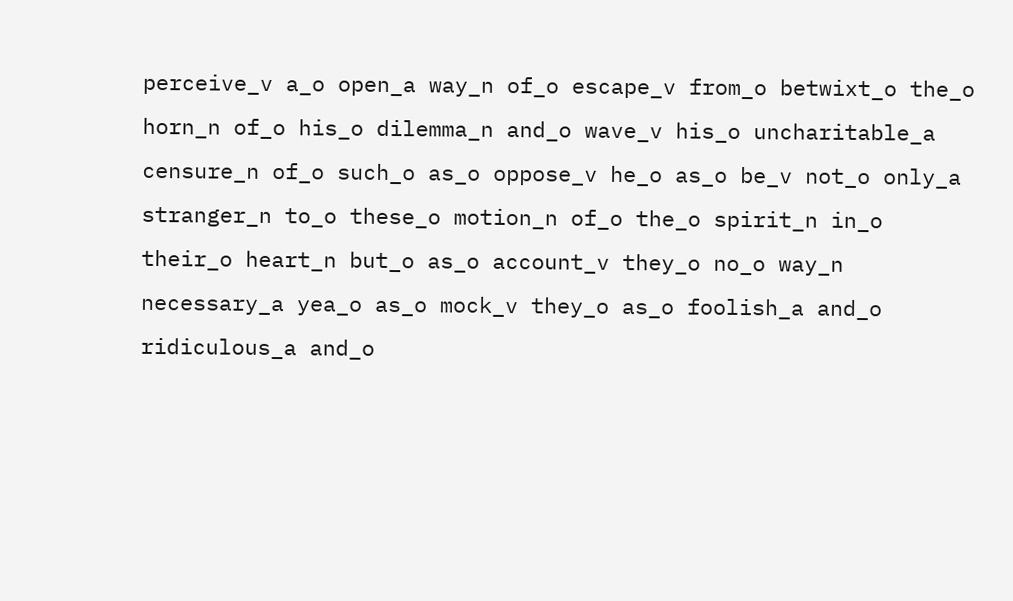perceive_v a_o open_a way_n of_o escape_v from_o betwixt_o the_o horn_n of_o his_o dilemma_n and_o wave_v his_o uncharitable_a censure_n of_o such_o as_o oppose_v he_o as_o be_v not_o only_a stranger_n to_o these_o motion_n of_o the_o spirit_n in_o their_o heart_n but_o as_o account_v they_o no_o way_n necessary_a yea_o as_o mock_v they_o as_o foolish_a and_o ridiculous_a and_o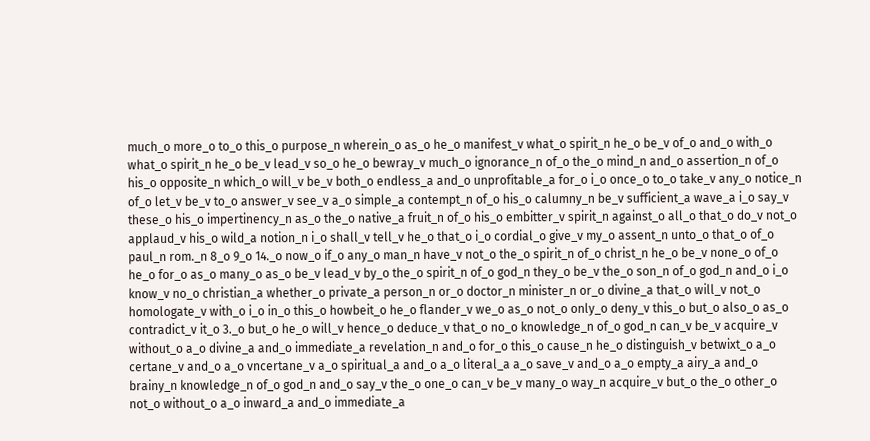much_o more_o to_o this_o purpose_n wherein_o as_o he_o manifest_v what_o spirit_n he_o be_v of_o and_o with_o what_o spirit_n he_o be_v lead_v so_o he_o bewray_v much_o ignorance_n of_o the_o mind_n and_o assertion_n of_o his_o opposite_n which_o will_v be_v both_o endless_a and_o unprofitable_a for_o i_o once_o to_o take_v any_o notice_n of_o let_v be_v to_o answer_v see_v a_o simple_a contempt_n of_o his_o calumny_n be_v sufficient_a wave_a i_o say_v these_o his_o impertinency_n as_o the_o native_a fruit_n of_o his_o embitter_v spirit_n against_o all_o that_o do_v not_o applaud_v his_o wild_a notion_n i_o shall_v tell_v he_o that_o i_o cordial_o give_v my_o assent_n unto_o that_o of_o paul_n rom._n 8_o 9_o 14._o now_o if_o any_o man_n have_v not_o the_o spirit_n of_o christ_n he_o be_v none_o of_o he_o for_o as_o many_o as_o be_v lead_v by_o the_o spirit_n of_o god_n they_o be_v the_o son_n of_o god_n and_o i_o know_v no_o christian_a whether_o private_a person_n or_o doctor_n minister_n or_o divine_a that_o will_v not_o homologate_v with_o i_o in_o this_o howbeit_o he_o flander_v we_o as_o not_o only_o deny_v this_o but_o also_o as_o contradict_v it_o 3._o but_o he_o will_v hence_o deduce_v that_o no_o knowledge_n of_o god_n can_v be_v acquire_v without_o a_o divine_a and_o immediate_a revelation_n and_o for_o this_o cause_n he_o distinguish_v betwixt_o a_o certane_v and_o a_o vncertane_v a_o spiritual_a and_o a_o literal_a a_o save_v and_o a_o empty_a airy_a and_o brainy_n knowledge_n of_o god_n and_o say_v the_o one_o can_v be_v many_o way_n acquire_v but_o the_o other_o not_o without_o a_o inward_a and_o immediate_a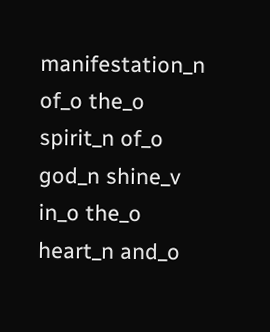manifestation_n of_o the_o spirit_n of_o god_n shine_v in_o the_o heart_n and_o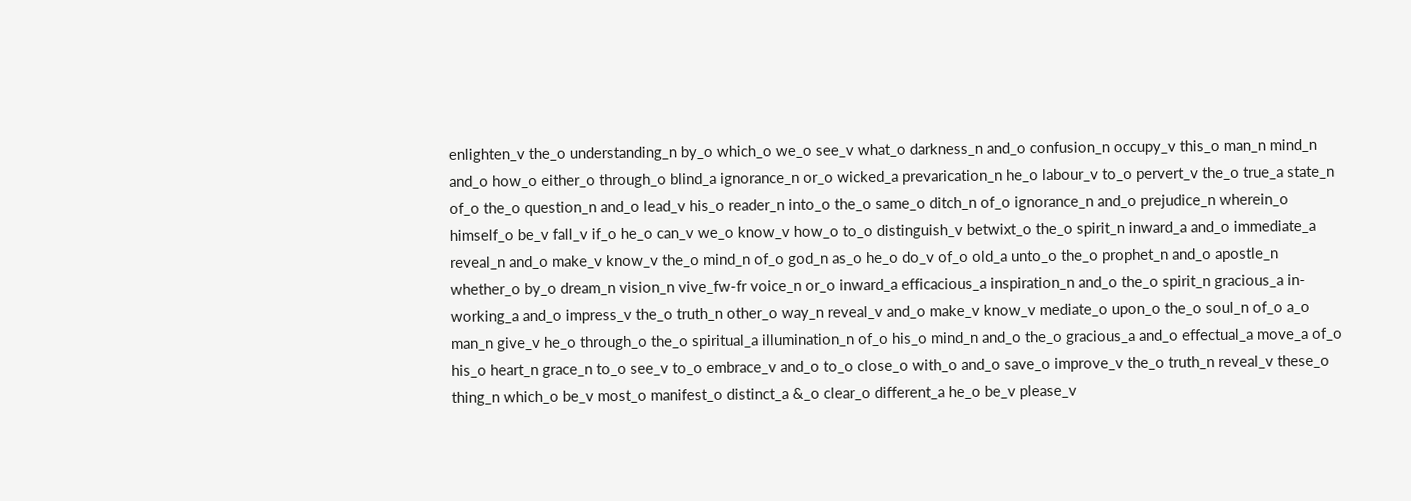enlighten_v the_o understanding_n by_o which_o we_o see_v what_o darkness_n and_o confusion_n occupy_v this_o man_n mind_n and_o how_o either_o through_o blind_a ignorance_n or_o wicked_a prevarication_n he_o labour_v to_o pervert_v the_o true_a state_n of_o the_o question_n and_o lead_v his_o reader_n into_o the_o same_o ditch_n of_o ignorance_n and_o prejudice_n wherein_o himself_o be_v fall_v if_o he_o can_v we_o know_v how_o to_o distinguish_v betwixt_o the_o spirit_n inward_a and_o immediate_a reveal_n and_o make_v know_v the_o mind_n of_o god_n as_o he_o do_v of_o old_a unto_o the_o prophet_n and_o apostle_n whether_o by_o dream_n vision_n vive_fw-fr voice_n or_o inward_a efficacious_a inspiration_n and_o the_o spirit_n gracious_a in-working_a and_o impress_v the_o truth_n other_o way_n reveal_v and_o make_v know_v mediate_o upon_o the_o soul_n of_o a_o man_n give_v he_o through_o the_o spiritual_a illumination_n of_o his_o mind_n and_o the_o gracious_a and_o effectual_a move_a of_o his_o heart_n grace_n to_o see_v to_o embrace_v and_o to_o close_o with_o and_o save_o improve_v the_o truth_n reveal_v these_o thing_n which_o be_v most_o manifest_o distinct_a &_o clear_o different_a he_o be_v please_v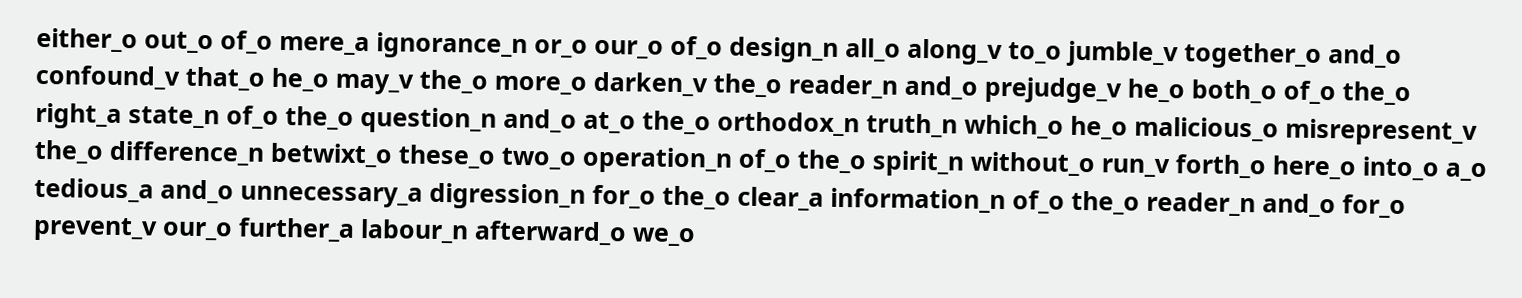either_o out_o of_o mere_a ignorance_n or_o our_o of_o design_n all_o along_v to_o jumble_v together_o and_o confound_v that_o he_o may_v the_o more_o darken_v the_o reader_n and_o prejudge_v he_o both_o of_o the_o right_a state_n of_o the_o question_n and_o at_o the_o orthodox_n truth_n which_o he_o malicious_o misrepresent_v the_o difference_n betwixt_o these_o two_o operation_n of_o the_o spirit_n without_o run_v forth_o here_o into_o a_o tedious_a and_o unnecessary_a digression_n for_o the_o clear_a information_n of_o the_o reader_n and_o for_o prevent_v our_o further_a labour_n afterward_o we_o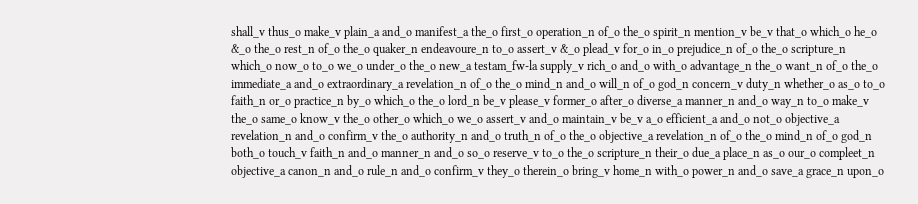shall_v thus_o make_v plain_a and_o manifest_a the_o first_o operation_n of_o the_o spirit_n mention_v be_v that_o which_o he_o &_o the_o rest_n of_o the_o quaker_n endeavoure_n to_o assert_v &_o plead_v for_o in_o prejudice_n of_o the_o scripture_n which_o now_o to_o we_o under_o the_o new_a testam_fw-la supply_v rich_o and_o with_o advantage_n the_o want_n of_o the_o immediate_a and_o extraordinary_a revelation_n of_o the_o mind_n and_o will_n of_o god_n concern_v duty_n whether_o as_o to_o faith_n or_o practice_n by_o which_o the_o lord_n be_v please_v former_o after_o diverse_a manner_n and_o way_n to_o make_v the_o same_o know_v the_o other_o which_o we_o assert_v and_o maintain_v be_v a_o efficient_a and_o not_o objective_a revelation_n and_o confirm_v the_o authority_n and_o truth_n of_o the_o objective_a revelation_n of_o the_o mind_n of_o god_n both_o touch_v faith_n and_o manner_n and_o so_o reserve_v to_o the_o scripture_n their_o due_a place_n as_o our_o compleet_n objective_a canon_n and_o rule_n and_o confirm_v they_o therein_o bring_v home_n with_o power_n and_o save_a grace_n upon_o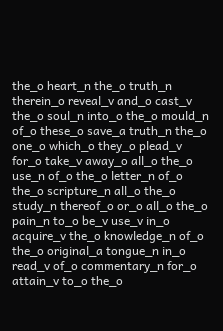the_o heart_n the_o truth_n therein_o reveal_v and_o cast_v the_o soul_n into_o the_o mould_n of_o these_o save_a truth_n the_o one_o which_o they_o plead_v for_o take_v away_o all_o the_o use_n of_o the_o letter_n of_o the_o scripture_n all_o the_o study_n thereof_o or_o all_o the_o pain_n to_o be_v use_v in_o acquire_v the_o knowledge_n of_o the_o original_a tongue_n in_o read_v of_o commentary_n for_o attain_v to_o the_o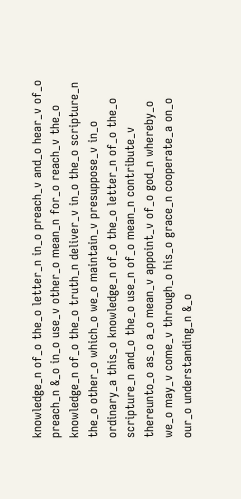knowledge_n of_o the_o letter_n in_o preach_v and_o hear_v of_o preach_n &_o in_o use_v other_o mean_n for_o reach_v the_o knowledge_n of_o the_o truth_n deliver_v in_o the_o scripture_n the_o other_o which_o we_o maintain_v presuppose_v in_o ordinary_a this_o knowledge_n of_o the_o letter_n of_o the_o scripture_n and_o the_o use_n of_o mean_n contribute_v thereunto_o as_o a_o mean_v appoint_v of_o god_n whereby_o we_o may_v come_v through_o his_o grace_n cooperate_a on_o our_o understanding_n &_o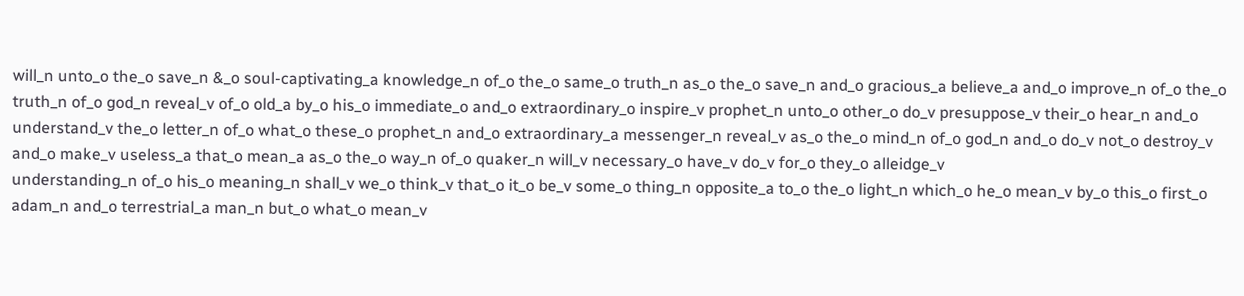will_n unto_o the_o save_n &_o soul-captivating_a knowledge_n of_o the_o same_o truth_n as_o the_o save_n and_o gracious_a believe_a and_o improve_n of_o the_o truth_n of_o god_n reveal_v of_o old_a by_o his_o immediate_o and_o extraordinary_o inspire_v prophet_n unto_o other_o do_v presuppose_v their_o hear_n and_o understand_v the_o letter_n of_o what_o these_o prophet_n and_o extraordinary_a messenger_n reveal_v as_o the_o mind_n of_o god_n and_o do_v not_o destroy_v and_o make_v useless_a that_o mean_a as_o the_o way_n of_o quaker_n will_v necessary_o have_v do_v for_o they_o alleidge_v
understanding_n of_o his_o meaning_n shall_v we_o think_v that_o it_o be_v some_o thing_n opposite_a to_o the_o light_n which_o he_o mean_v by_o this_o first_o adam_n and_o terrestrial_a man_n but_o what_o mean_v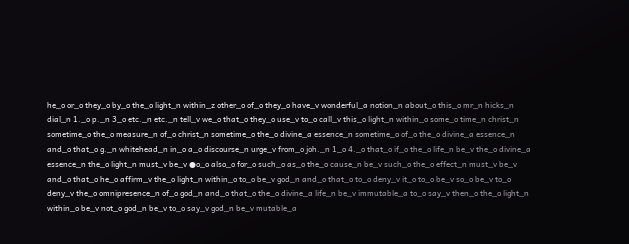he_o or_o they_o by_o the_o light_n within_z other_o of_o they_o have_v wonderful_a notion_n about_o this_o mr_n hicks_n dial_n 1._o p._n 3_o etc._n etc._n tell_v we_o that_o they_o use_v to_o call_v this_o light_n within_o some_o time_n christ_n sometime_o the_o measure_n of_o christ_n sometime_o the_o divine_a essence_n sometime_o of_o the_o divine_a essence_n and_o that_o g._n whitehead_n in_o a_o discourse_n urge_v from_o joh._n 1_o 4._o that_o if_o the_o life_n be_v the_o divine_a essence_n the_o light_n must_v be_v ●o_o also_o for_o such_o as_o the_o cause_n be_v such_o the_o effect_n must_v be_v and_o that_o he_o affirm_v the_o light_n within_o to_o be_v god_n and_o that_o to_o deny_v it_o to_o be_v so_o be_v to_o deny_v the_o omnipresence_n of_o god_n and_o that_o the_o divine_a life_n be_v immutable_a to_o say_v then_o the_o light_n within_o be_v not_o god_n be_v to_o say_v god_n be_v mutable_a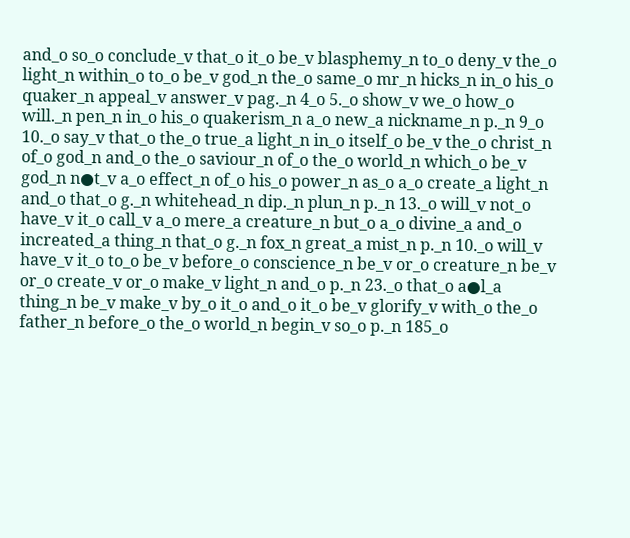and_o so_o conclude_v that_o it_o be_v blasphemy_n to_o deny_v the_o light_n within_o to_o be_v god_n the_o same_o mr_n hicks_n in_o his_o quaker_n appeal_v answer_v pag._n 4_o 5._o show_v we_o how_o will._n pen_n in_o his_o quakerism_n a_o new_a nickname_n p._n 9_o 10._o say_v that_o the_o true_a light_n in_o itself_o be_v the_o christ_n of_o god_n and_o the_o saviour_n of_o the_o world_n which_o be_v god_n n●t_v a_o effect_n of_o his_o power_n as_o a_o create_a light_n and_o that_o g._n whitehead_n dip._n plun_n p._n 13._o will_v not_o have_v it_o call_v a_o mere_a creature_n but_o a_o divine_a and_o increated_a thing_n that_o g._n fox_n great_a mist_n p._n 10._o will_v have_v it_o to_o be_v before_o conscience_n be_v or_o creature_n be_v or_o create_v or_o make_v light_n and_o p._n 23._o that_o a●l_a thing_n be_v make_v by_o it_o and_o it_o be_v glorify_v with_o the_o father_n before_o the_o world_n begin_v so_o p._n 185_o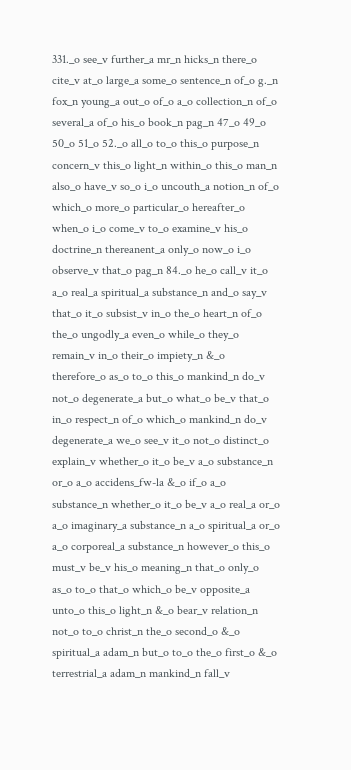331._o see_v further_a mr_n hicks_n there_o cite_v at_o large_a some_o sentence_n of_o g._n fox_n young_a out_o of_o a_o collection_n of_o several_a of_o his_o book_n pag_n 47_o 49_o 50_o 51_o 52._o all_o to_o this_o purpose_n concern_v this_o light_n within_o this_o man_n also_o have_v so_o i_o uncouth_a notion_n of_o which_o more_o particular_o hereafter_o when_o i_o come_v to_o examine_v his_o doctrine_n thereanent_a only_o now_o i_o observe_v that_o pag_n 84._o he_o call_v it_o a_o real_a spiritual_a substance_n and_o say_v that_o it_o subsist_v in_o the_o heart_n of_o the_o ungodly_a even_o while_o they_o remain_v in_o their_o impiety_n &_o therefore_o as_o to_o this_o mankind_n do_v not_o degenerate_a but_o what_o be_v that_o in_o respect_n of_o which_o mankind_n do_v degenerate_a we_o see_v it_o not_o distinct_o explain_v whether_o it_o be_v a_o substance_n or_o a_o accidens_fw-la &_o if_o a_o substance_n whether_o it_o be_v a_o real_a or_o a_o imaginary_a substance_n a_o spiritual_a or_o a_o corporeal_a substance_n however_o this_o must_v be_v his_o meaning_n that_o only_o as_o to_o that_o which_o be_v opposite_a unto_o this_o light_n &_o bear_v relation_n not_o to_o christ_n the_o second_o &_o spiritual_a adam_n but_o to_o the_o first_o &_o terrestrial_a adam_n mankind_n fall_v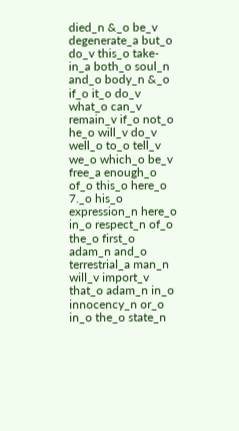died_n &_o be_v degenerate_a but_o do_v this_o take-in_a both_o soul_n and_o body_n &_o if_o it_o do_v what_o can_v remain_v if_o not_o he_o will_v do_v well_o to_o tell_v we_o which_o be_v free_a enough_o of_o this_o here_o 7._o his_o expression_n here_o in_o respect_n of_o the_o first_o adam_n and_o terrestrial_a man_n will_v import_v that_o adam_n in_o innocency_n or_o in_o the_o state_n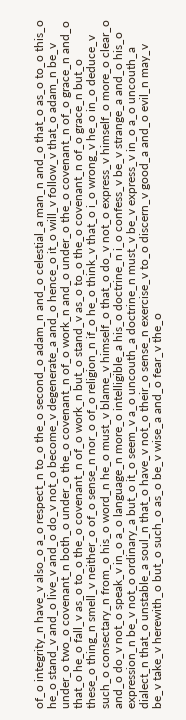of_o integrity_n have_v also_o a_o respect_n to_o the_o second_o adam_n and_o celestial_a man_n and_o that_o as_o to_o this_o he_o stand_v and_o live_v and_o do_v not_o become_v degenerate_a and_o hence_o it_o will_v follow_v that_o adam_n be_v under_o two_o covenant_n both_o under_o the_o covenant_n of_o work_n and_o under_o the_o covenant_n of_o grace_n and_o that_o he_o fall_v as_o to_o the_o covenant_n of_o work_n but_o stand_v as_o to_o the_o covenant_n of_o grace_n but_o these_o thing_n smell_v neither_o of_o sense_n nor_o of_o religion_n if_o he_o think_v that_o i_o wrong_v he_o in_o deduce_v such_o consectary_n from_o his_o word_n he_o must_v blame_v himself_o that_o do_v not_o express_v himself_o more_o clear_o and_o do_v not_o speak_v in_o a_o language_n more_o intelligible_a his_o doctrine_n i_o confess_v be_v strange_a and_o his_o expression_n be_v not_o ordinary_a but_o it_o seem_v a_o uncouth_a doctrine_n must_v be_v express_v in_o a_o uncouth_a dialect_n that_o unstable_a soul_n that_o have_v not_o their_o sense_n exercise_v to_o discern_v good_a and_o evil_n may_v be_v take_v herewith_o but_o such_o as_o be_v wise_a and_o fear_v the_o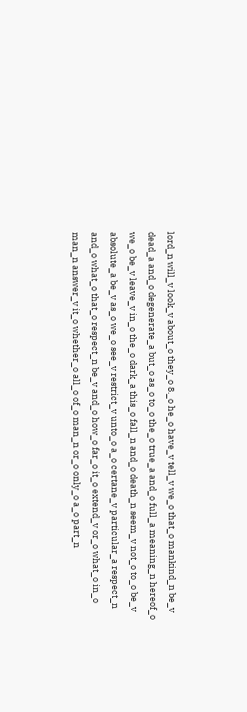lord_n will_v look_v about_o they_o 8._o he_o have_v tell_v we_o that_o mankind_n be_v dead_a and_o degenerate_a but_o as_o to_o the_o true_a and_o full_a meaning_n hereof_o we_o be_v leave_v in_o the_o dark_a this_o fall_n and_o death_n seem_v not_o to_o be_v absolute_a be_v as_o we_o see_v restrict_v unto_o a_o certane_v particular_a respect_n and_o what_o that_o respect_n be_v and_o how_o far_o it_o extend_v or_o what_o in_o man_n answer_v it_o whether_o all_o of_o man_n or_o only_o a_o part_n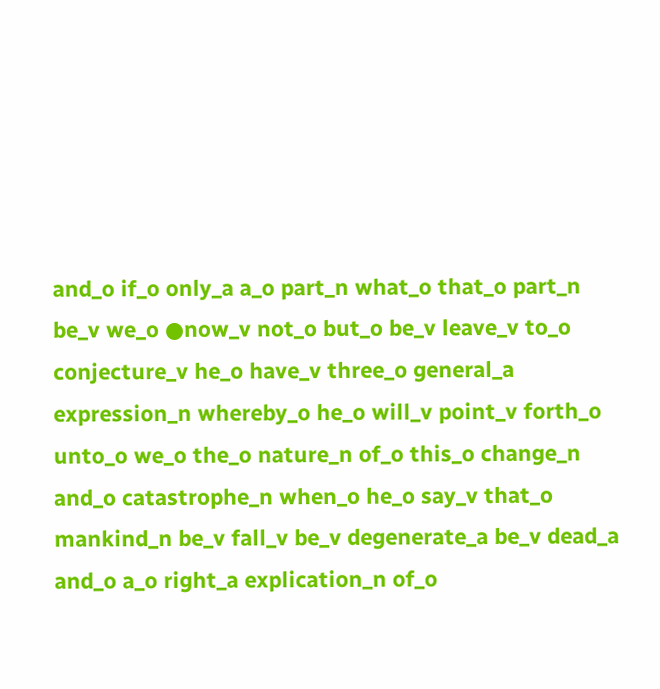and_o if_o only_a a_o part_n what_o that_o part_n be_v we_o ●now_v not_o but_o be_v leave_v to_o conjecture_v he_o have_v three_o general_a expression_n whereby_o he_o will_v point_v forth_o unto_o we_o the_o nature_n of_o this_o change_n and_o catastrophe_n when_o he_o say_v that_o mankind_n be_v fall_v be_v degenerate_a be_v dead_a and_o a_o right_a explication_n of_o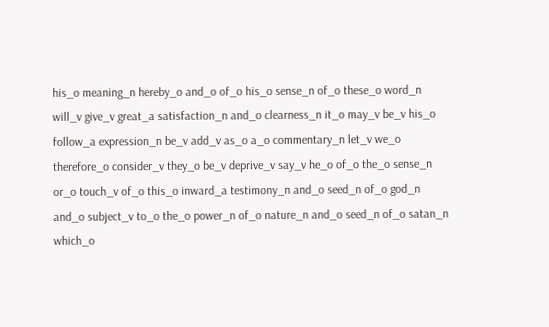his_o meaning_n hereby_o and_o of_o his_o sense_n of_o these_o word_n will_v give_v great_a satisfaction_n and_o clearness_n it_o may_v be_v his_o follow_a expression_n be_v add_v as_o a_o commentary_n let_v we_o therefore_o consider_v they_o be_v deprive_v say_v he_o of_o the_o sense_n or_o touch_v of_o this_o inward_a testimony_n and_o seed_n of_o god_n and_o subject_v to_o the_o power_n of_o nature_n and_o seed_n of_o satan_n which_o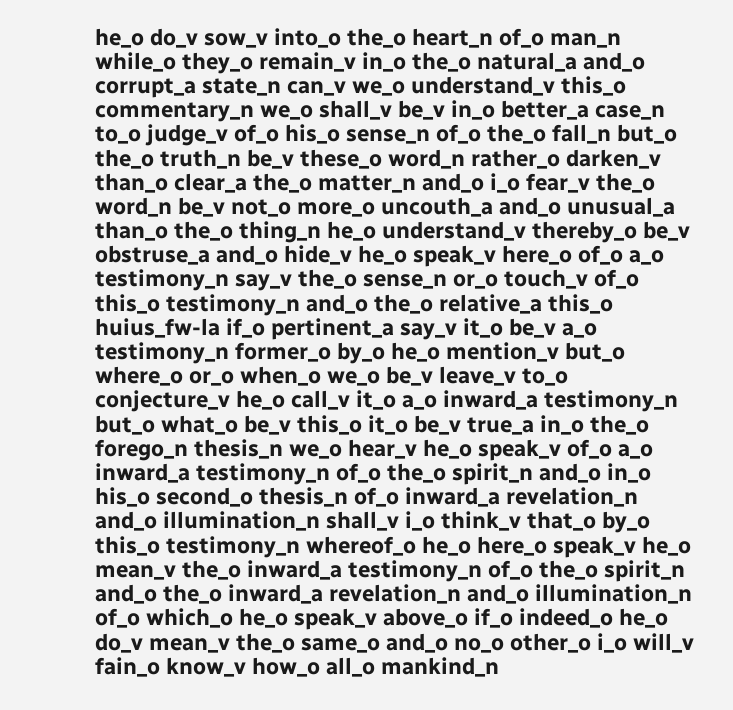he_o do_v sow_v into_o the_o heart_n of_o man_n while_o they_o remain_v in_o the_o natural_a and_o corrupt_a state_n can_v we_o understand_v this_o commentary_n we_o shall_v be_v in_o better_a case_n to_o judge_v of_o his_o sense_n of_o the_o fall_n but_o the_o truth_n be_v these_o word_n rather_o darken_v than_o clear_a the_o matter_n and_o i_o fear_v the_o word_n be_v not_o more_o uncouth_a and_o unusual_a than_o the_o thing_n he_o understand_v thereby_o be_v obstruse_a and_o hide_v he_o speak_v here_o of_o a_o testimony_n say_v the_o sense_n or_o touch_v of_o this_o testimony_n and_o the_o relative_a this_o huius_fw-la if_o pertinent_a say_v it_o be_v a_o testimony_n former_o by_o he_o mention_v but_o where_o or_o when_o we_o be_v leave_v to_o conjecture_v he_o call_v it_o a_o inward_a testimony_n but_o what_o be_v this_o it_o be_v true_a in_o the_o forego_n thesis_n we_o hear_v he_o speak_v of_o a_o inward_a testimony_n of_o the_o spirit_n and_o in_o his_o second_o thesis_n of_o inward_a revelation_n and_o illumination_n shall_v i_o think_v that_o by_o this_o testimony_n whereof_o he_o here_o speak_v he_o mean_v the_o inward_a testimony_n of_o the_o spirit_n and_o the_o inward_a revelation_n and_o illumination_n of_o which_o he_o speak_v above_o if_o indeed_o he_o do_v mean_v the_o same_o and_o no_o other_o i_o will_v fain_o know_v how_o all_o mankind_n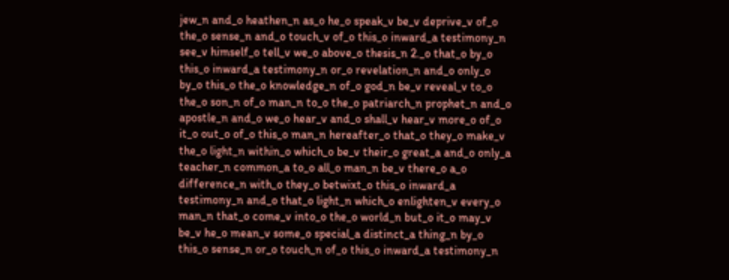jew_n and_o heathen_n as_o he_o speak_v be_v deprive_v of_o the_o sense_n and_o touch_v of_o this_o inward_a testimony_n see_v himself_o tell_v we_o above_o thesis_n 2._o that_o by_o this_o inward_a testimony_n or_o revelation_n and_o only_o by_o this_o the_o knowledge_n of_o god_n be_v reveal_v to_o the_o son_n of_o man_n to_o the_o patriarch_n prophet_n and_o apostle_n and_o we_o hear_v and_o shall_v hear_v more_o of_o it_o out_o of_o this_o man_n hereafter_o that_o they_o make_v the_o light_n within_o which_o be_v their_o great_a and_o only_a teacher_n common_a to_o all_o man_n be_v there_o a_o difference_n with_o they_o betwixt_o this_o inward_a testimony_n and_o that_o light_n which_o enlighten_v every_o man_n that_o come_v into_o the_o world_n but_o it_o may_v be_v he_o mean_v some_o special_a distinct_a thing_n by_o this_o sense_n or_o touch_n of_o this_o inward_a testimony_n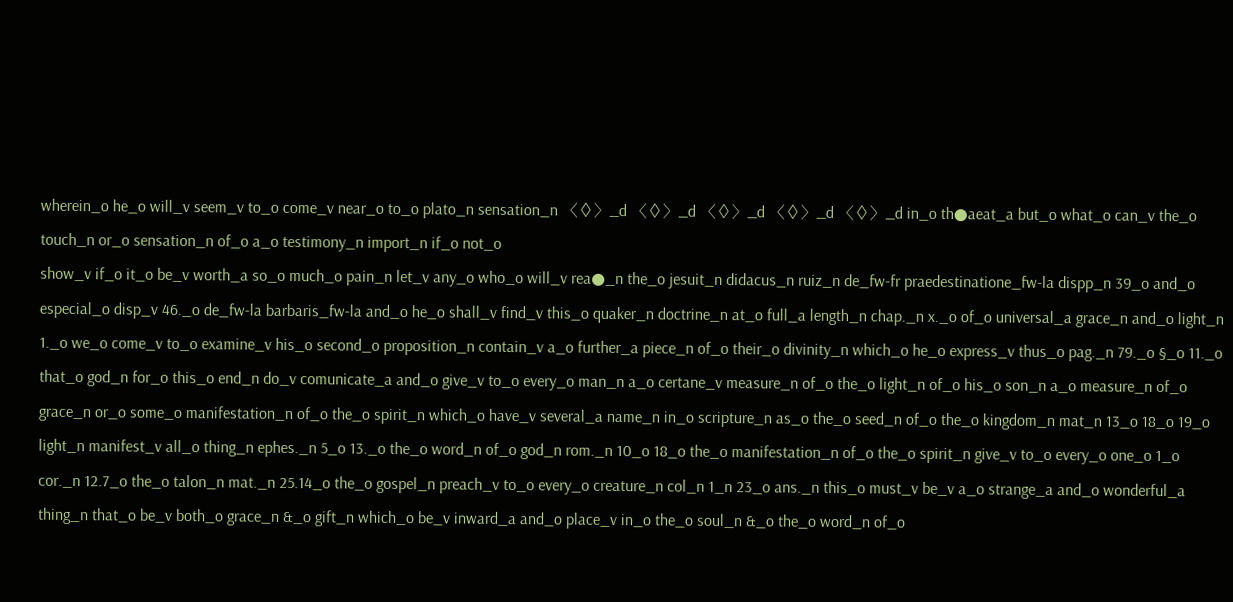wherein_o he_o will_v seem_v to_o come_v near_o to_o plato_n sensation_n 〈◊〉_d 〈◊〉_d 〈◊〉_d 〈◊〉_d 〈◊〉_d in_o th●aeat_a but_o what_o can_v the_o touch_n or_o sensation_n of_o a_o testimony_n import_n if_o not_o
show_v if_o it_o be_v worth_a so_o much_o pain_n let_v any_o who_o will_v rea●_n the_o jesuit_n didacus_n ruiz_n de_fw-fr praedestinatione_fw-la dispp_n 39_o and_o especial_o disp_v 46._o de_fw-la barbaris_fw-la and_o he_o shall_v find_v this_o quaker_n doctrine_n at_o full_a length_n chap._n x._o of_o universal_a grace_n and_o light_n 1._o we_o come_v to_o examine_v his_o second_o proposition_n contain_v a_o further_a piece_n of_o their_o divinity_n which_o he_o express_v thus_o pag._n 79._o §_o 11._o that_o god_n for_o this_o end_n do_v comunicate_a and_o give_v to_o every_o man_n a_o certane_v measure_n of_o the_o light_n of_o his_o son_n a_o measure_n of_o grace_n or_o some_o manifestation_n of_o the_o spirit_n which_o have_v several_a name_n in_o scripture_n as_o the_o seed_n of_o the_o kingdom_n mat_n 13_o 18_o 19_o light_n manifest_v all_o thing_n ephes._n 5_o 13._o the_o word_n of_o god_n rom._n 10_o 18_o the_o manifestation_n of_o the_o spirit_n give_v to_o every_o one_o 1_o cor._n 12.7_o the_o talon_n mat._n 25.14_o the_o gospel_n preach_v to_o every_o creature_n col_n 1_n 23_o ans._n this_o must_v be_v a_o strange_a and_o wonderful_a thing_n that_o be_v both_o grace_n &_o gift_n which_o be_v inward_a and_o place_v in_o the_o soul_n &_o the_o word_n of_o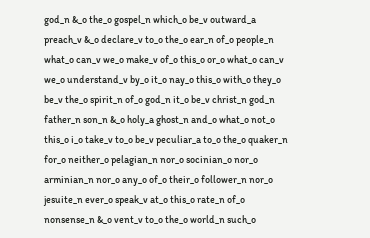god_n &_o the_o gospel_n which_o be_v outward_a preach_v &_o declare_v to_o the_o ear_n of_o people_n what_o can_v we_o make_v of_o this_o or_o what_o can_v we_o understand_v by_o it_o nay_o this_o with_o they_o be_v the_o spirit_n of_o god_n it_o be_v christ_n god_n father_n son_n &_o holy_a ghost_n and_o what_o not_o this_o i_o take_v to_o be_v peculiar_a to_o the_o quaker_n for_o neither_o pelagian_n nor_o socinian_o nor_o arminian_n nor_o any_o of_o their_o follower_n nor_o jesuite_n ever_o speak_v at_o this_o rate_n of_o nonsense_n &_o vent_v to_o the_o world_n such_o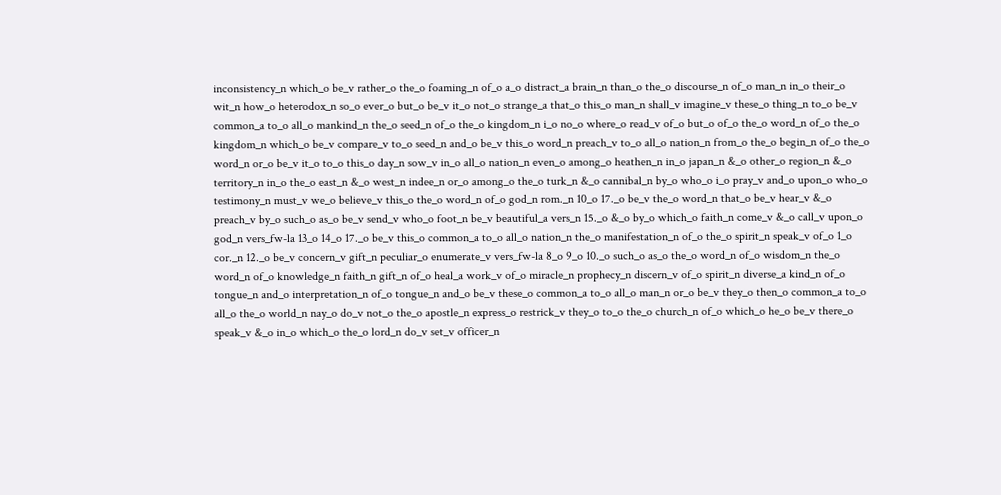inconsistency_n which_o be_v rather_o the_o foaming_n of_o a_o distract_a brain_n than_o the_o discourse_n of_o man_n in_o their_o wit_n how_o heterodox_n so_o ever_o but_o be_v it_o not_o strange_a that_o this_o man_n shall_v imagine_v these_o thing_n to_o be_v common_a to_o all_o mankind_n the_o seed_n of_o the_o kingdom_n i_o no_o where_o read_v of_o but_o of_o the_o word_n of_o the_o kingdom_n which_o be_v compare_v to_o seed_n and_o be_v this_o word_n preach_v to_o all_o nation_n from_o the_o begin_n of_o the_o word_n or_o be_v it_o to_o this_o day_n sow_v in_o all_o nation_n even_o among_o heathen_n in_o japan_n &_o other_o region_n &_o territory_n in_o the_o east_n &_o west_n indee_n or_o among_o the_o turk_n &_o cannibal_n by_o who_o i_o pray_v and_o upon_o who_o testimony_n must_v we_o believe_v this_o the_o word_n of_o god_n rom._n 10_o 17._o be_v the_o word_n that_o be_v hear_v &_o preach_v by_o such_o as_o be_v send_v who_o foot_n be_v beautiful_a vers_n 15._o &_o by_o which_o faith_n come_v &_o call_v upon_o god_n vers_fw-la 13_o 14_o 17._o be_v this_o common_a to_o all_o nation_n the_o manifestation_n of_o the_o spirit_n speak_v of_o 1_o cor._n 12._o be_v concern_v gift_n peculiar_o enumerate_v vers_fw-la 8_o 9_o 10._o such_o as_o the_o word_n of_o wisdom_n the_o word_n of_o knowledge_n faith_n gift_n of_o heal_a work_v of_o miracle_n prophecy_n discern_v of_o spirit_n diverse_a kind_n of_o tongue_n and_o interpretation_n of_o tongue_n and_o be_v these_o common_a to_o all_o man_n or_o be_v they_o then_o common_a to_o all_o the_o world_n nay_o do_v not_o the_o apostle_n express_o restrick_v they_o to_o the_o church_n of_o which_o he_o be_v there_o speak_v &_o in_o which_o the_o lord_n do_v set_v officer_n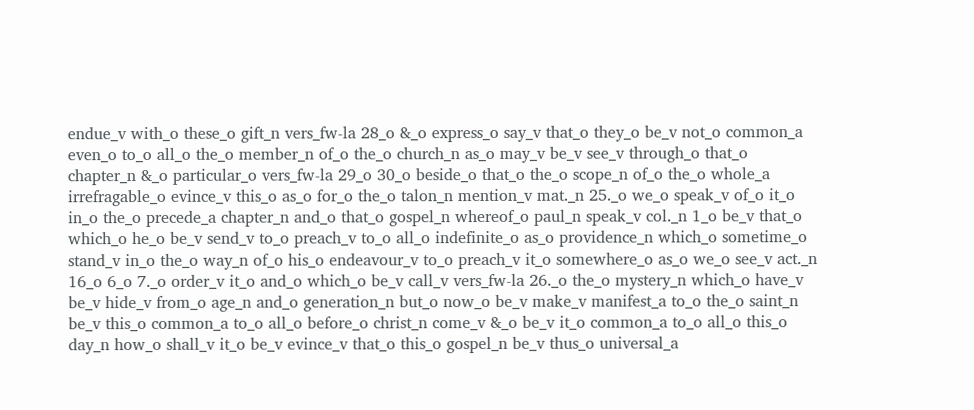endue_v with_o these_o gift_n vers_fw-la 28_o &_o express_o say_v that_o they_o be_v not_o common_a even_o to_o all_o the_o member_n of_o the_o church_n as_o may_v be_v see_v through_o that_o chapter_n &_o particular_o vers_fw-la 29_o 30_o beside_o that_o the_o scope_n of_o the_o whole_a irrefragable_o evince_v this_o as_o for_o the_o talon_n mention_v mat._n 25._o we_o speak_v of_o it_o in_o the_o precede_a chapter_n and_o that_o gospel_n whereof_o paul_n speak_v col._n 1_o be_v that_o which_o he_o be_v send_v to_o preach_v to_o all_o indefinite_o as_o providence_n which_o sometime_o stand_v in_o the_o way_n of_o his_o endeavour_v to_o preach_v it_o somewhere_o as_o we_o see_v act._n 16_o 6_o 7._o order_v it_o and_o which_o be_v call_v vers_fw-la 26._o the_o mystery_n which_o have_v be_v hide_v from_o age_n and_o generation_n but_o now_o be_v make_v manifest_a to_o the_o saint_n be_v this_o common_a to_o all_o before_o christ_n come_v &_o be_v it_o common_a to_o all_o this_o day_n how_o shall_v it_o be_v evince_v that_o this_o gospel_n be_v thus_o universal_a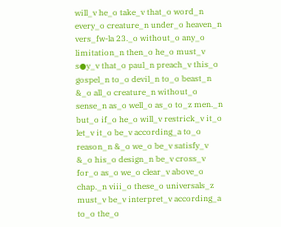will_v he_o take_v that_o word_n every_o creature_n under_o heaven_n vers_fw-la 23._o without_o any_o limitation_n then_o he_o must_v s●y_v that_o paul_n preach_v this_o gospel_n to_o devil_n to_o beast_n &_o all_o creature_n without_o sense_n as_o well_o as_o to_z men._n but_o if_o he_o will_v restrick_v it_o let_v it_o be_v according_a to_o reason_n &_o we_o be_v satisfy_v &_o his_o design_n be_v cross_v for_o as_o we_o clear_v above_o chap._n viii_o these_o universals_z must_v be_v interpret_v according_a to_o the_o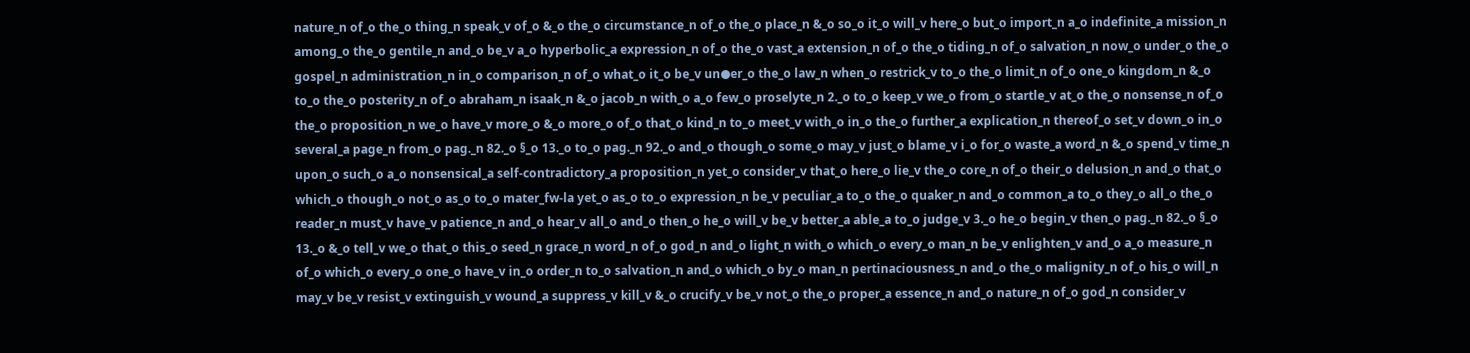nature_n of_o the_o thing_n speak_v of_o &_o the_o circumstance_n of_o the_o place_n &_o so_o it_o will_v here_o but_o import_n a_o indefinite_a mission_n among_o the_o gentile_n and_o be_v a_o hyperbolic_a expression_n of_o the_o vast_a extension_n of_o the_o tiding_n of_o salvation_n now_o under_o the_o gospel_n administration_n in_o comparison_n of_o what_o it_o be_v un●er_o the_o law_n when_o restrick_v to_o the_o limit_n of_o one_o kingdom_n &_o to_o the_o posterity_n of_o abraham_n isaak_n &_o jacob_n with_o a_o few_o proselyte_n 2._o to_o keep_v we_o from_o startle_v at_o the_o nonsense_n of_o the_o proposition_n we_o have_v more_o &_o more_o of_o that_o kind_n to_o meet_v with_o in_o the_o further_a explication_n thereof_o set_v down_o in_o several_a page_n from_o pag._n 82._o §_o 13._o to_o pag._n 92._o and_o though_o some_o may_v just_o blame_v i_o for_o waste_a word_n &_o spend_v time_n upon_o such_o a_o nonsensical_a self-contradictory_a proposition_n yet_o consider_v that_o here_o lie_v the_o core_n of_o their_o delusion_n and_o that_o which_o though_o not_o as_o to_o mater_fw-la yet_o as_o to_o expression_n be_v peculiar_a to_o the_o quaker_n and_o common_a to_o they_o all_o the_o reader_n must_v have_v patience_n and_o hear_v all_o and_o then_o he_o will_v be_v better_a able_a to_o judge_v 3._o he_o begin_v then_o pag._n 82._o §_o 13._o &_o tell_v we_o that_o this_o seed_n grace_n word_n of_o god_n and_o light_n with_o which_o every_o man_n be_v enlighten_v and_o a_o measure_n of_o which_o every_o one_o have_v in_o order_n to_o salvation_n and_o which_o by_o man_n pertinaciousness_n and_o the_o malignity_n of_o his_o will_n may_v be_v resist_v extinguish_v wound_a suppress_v kill_v &_o crucify_v be_v not_o the_o proper_a essence_n and_o nature_n of_o god_n consider_v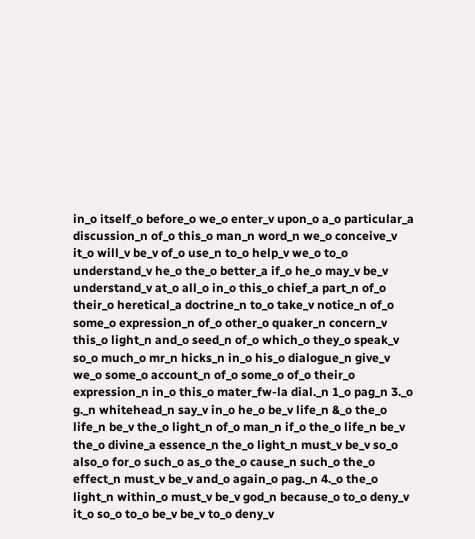in_o itself_o before_o we_o enter_v upon_o a_o particular_a discussion_n of_o this_o man_n word_n we_o conceive_v it_o will_v be_v of_o use_n to_o help_v we_o to_o understand_v he_o the_o better_a if_o he_o may_v be_v understand_v at_o all_o in_o this_o chief_a part_n of_o their_o heretical_a doctrine_n to_o take_v notice_n of_o some_o expression_n of_o other_o quaker_n concern_v this_o light_n and_o seed_n of_o which_o they_o speak_v so_o much_o mr_n hicks_n in_o his_o dialogue_n give_v we_o some_o account_n of_o some_o of_o their_o expression_n in_o this_o mater_fw-la dial._n 1_o pag_n 3._o g._n whitehead_n say_v in_o he_o be_v life_n &_o the_o life_n be_v the_o light_n of_o man_n if_o the_o life_n be_v the_o divine_a essence_n the_o light_n must_v be_v so_o also_o for_o such_o as_o the_o cause_n such_o the_o effect_n must_v be_v and_o again_o pag._n 4._o the_o light_n within_o must_v be_v god_n because_o to_o deny_v it_o so_o to_o be_v be_v to_o deny_v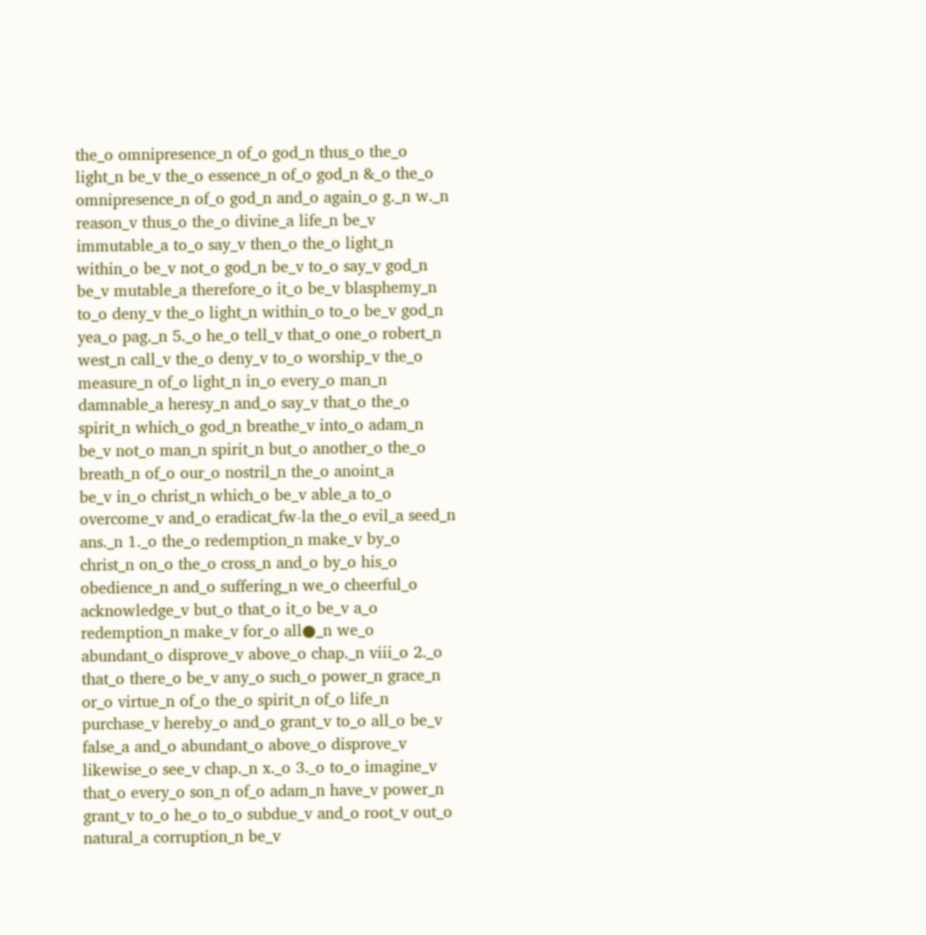the_o omnipresence_n of_o god_n thus_o the_o light_n be_v the_o essence_n of_o god_n &_o the_o omnipresence_n of_o god_n and_o again_o g._n w._n reason_v thus_o the_o divine_a life_n be_v immutable_a to_o say_v then_o the_o light_n within_o be_v not_o god_n be_v to_o say_v god_n be_v mutable_a therefore_o it_o be_v blasphemy_n to_o deny_v the_o light_n within_o to_o be_v god_n yea_o pag._n 5._o he_o tell_v that_o one_o robert_n west_n call_v the_o deny_v to_o worship_v the_o measure_n of_o light_n in_o every_o man_n damnable_a heresy_n and_o say_v that_o the_o spirit_n which_o god_n breathe_v into_o adam_n be_v not_o man_n spirit_n but_o another_o the_o breath_n of_o our_o nostril_n the_o anoint_a
be_v in_o christ_n which_o be_v able_a to_o overcome_v and_o eradicat_fw-la the_o evil_a seed_n ans._n 1._o the_o redemption_n make_v by_o christ_n on_o the_o cross_n and_o by_o his_o obedience_n and_o suffering_n we_o cheerful_o acknowledge_v but_o that_o it_o be_v a_o redemption_n make_v for_o all●_n we_o abundant_o disprove_v above_o chap._n viii_o 2._o that_o there_o be_v any_o such_o power_n grace_n or_o virtue_n of_o the_o spirit_n of_o life_n purchase_v hereby_o and_o grant_v to_o all_o be_v false_a and_o abundant_o above_o disprove_v likewise_o see_v chap._n x._o 3._o to_o imagine_v that_o every_o son_n of_o adam_n have_v power_n grant_v to_o he_o to_o subdue_v and_o root_v out_o natural_a corruption_n be_v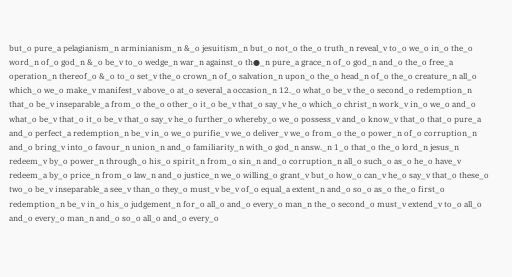but_o pure_a pelagianism_n arminianism_n &_o jesuitism_n but_o not_o the_o truth_n reveal_v to_o we_o in_o the_o word_n of_o god_n &_o be_v to_o wedge_n war_n against_o th●_n pure_a grace_n of_o god_n and_o the_o free_a operation_n thereof_o &_o to_o set_v the_o crown_n of_o salvation_n upon_o the_o head_n of_o the_o creature_n all_o which_o we_o make_v manifest_v above_o at_o several_a occasion_n 12._o what_o be_v the_o second_o redemption_n that_o be_v inseparable_a from_o the_o other_o it_o be_v that_o say_v he_o which_o christ_n work_v in_o we_o and_o what_o be_v that_o it_o be_v that_o say_v he_o further_o whereby_o we_o possess_v and_o know_v that_o that_o pure_a and_o perfect_a redemption_n be_v in_o we_o purifie_v we_o deliver_v we_o from_o the_o power_n of_o corruption_n and_o bring_v into_o favour_n union_n and_o familiarity_n with_o god_n answ._n 1_o that_o the_o lord_n jesus_n redeem_v by_o power_n through_o his_o spirit_n from_o sin_n and_o corruption_n all_o such_o as_o he_o have_v redeem_a by_o price_n from_o law_n and_o justice_n we_o willing_o grant_v but_o how_o can_v he_o say_v that_o these_o two_o be_v inseparable_a see_v than_o they_o must_v be_v of_o equal_a extent_n and_o so_o as_o the_o first_o redemption_n be_v in_o his_o judgement_n for_o all_o and_o every_o man_n the_o second_o must_v extend_v to_o all_o and_o every_o man_n and_o so_o all_o and_o every_o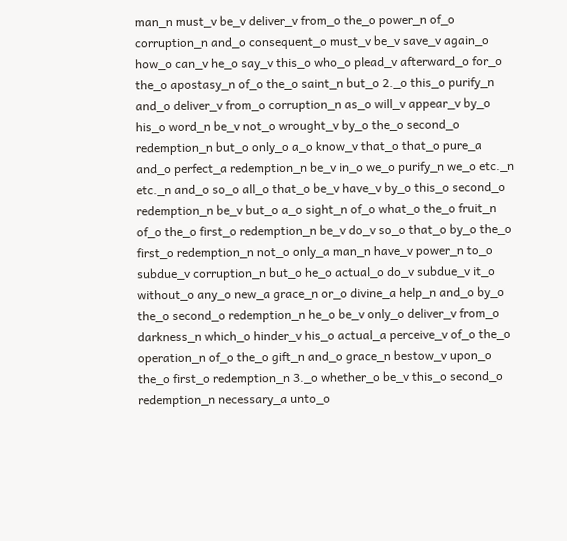man_n must_v be_v deliver_v from_o the_o power_n of_o corruption_n and_o consequent_o must_v be_v save_v again_o how_o can_v he_o say_v this_o who_o plead_v afterward_o for_o the_o apostasy_n of_o the_o saint_n but_o 2._o this_o purify_n and_o deliver_v from_o corruption_n as_o will_v appear_v by_o his_o word_n be_v not_o wrought_v by_o the_o second_o redemption_n but_o only_o a_o know_v that_o that_o pure_a and_o perfect_a redemption_n be_v in_o we_o purify_n we_o etc._n etc._n and_o so_o all_o that_o be_v have_v by_o this_o second_o redemption_n be_v but_o a_o sight_n of_o what_o the_o fruit_n of_o the_o first_o redemption_n be_v do_v so_o that_o by_o the_o first_o redemption_n not_o only_a man_n have_v power_n to_o subdue_v corruption_n but_o he_o actual_o do_v subdue_v it_o without_o any_o new_a grace_n or_o divine_a help_n and_o by_o the_o second_o redemption_n he_o be_v only_o deliver_v from_o darkness_n which_o hinder_v his_o actual_a perceive_v of_o the_o operation_n of_o the_o gift_n and_o grace_n bestow_v upon_o the_o first_o redemption_n 3._o whether_o be_v this_o second_o redemption_n necessary_a unto_o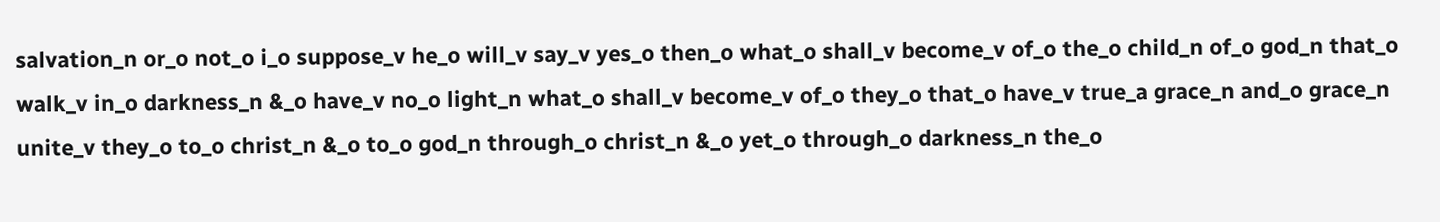salvation_n or_o not_o i_o suppose_v he_o will_v say_v yes_o then_o what_o shall_v become_v of_o the_o child_n of_o god_n that_o walk_v in_o darkness_n &_o have_v no_o light_n what_o shall_v become_v of_o they_o that_o have_v true_a grace_n and_o grace_n unite_v they_o to_o christ_n &_o to_o god_n through_o christ_n &_o yet_o through_o darkness_n the_o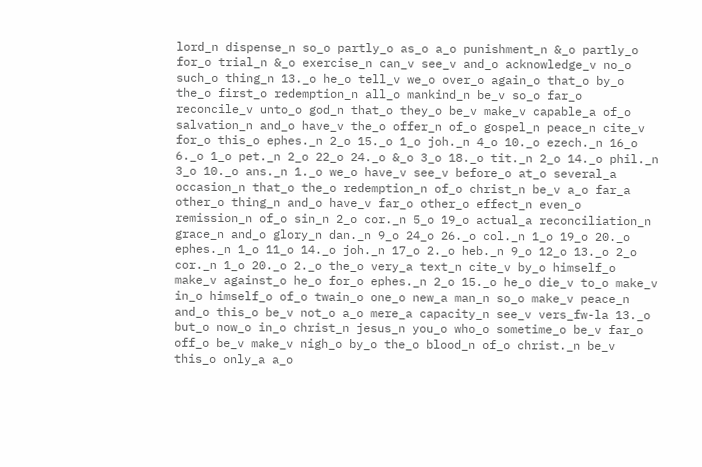lord_n dispense_n so_o partly_o as_o a_o punishment_n &_o partly_o for_o trial_n &_o exercise_n can_v see_v and_o acknowledge_v no_o such_o thing_n 13._o he_o tell_v we_o over_o again_o that_o by_o the_o first_o redemption_n all_o mankind_n be_v so_o far_o reconcile_v unto_o god_n that_o they_o be_v make_v capable_a of_o salvation_n and_o have_v the_o offer_n of_o gospel_n peace_n cite_v for_o this_o ephes._n 2_o 15._o 1_o joh._n 4_o 10._o ezech._n 16_o 6._o 1_o pet._n 2_o 22_o 24._o &_o 3_o 18._o tit._n 2_o 14._o phil._n 3_o 10._o ans._n 1._o we_o have_v see_v before_o at_o several_a occasion_n that_o the_o redemption_n of_o christ_n be_v a_o far_a other_o thing_n and_o have_v far_o other_o effect_n even_o remission_n of_o sin_n 2_o cor._n 5_o 19_o actual_a reconciliation_n grace_n and_o glory_n dan._n 9_o 24_o 26._o col._n 1_o 19_o 20._o ephes._n 1_o 11_o 14._o joh._n 17_o 2._o heb._n 9_o 12_o 13._o 2_o cor._n 1_o 20._o 2._o the_o very_a text_n cite_v by_o himself_o make_v against_o he_o for_o ephes._n 2_o 15._o he_o die_v to_o make_v in_o himself_o of_o twain_o one_o new_a man_n so_o make_v peace_n and_o this_o be_v not_o a_o mere_a capacity_n see_v vers_fw-la 13._o but_o now_o in_o christ_n jesus_n you_o who_o sometime_o be_v far_o off_o be_v make_v nigh_o by_o the_o blood_n of_o christ._n be_v this_o only_a a_o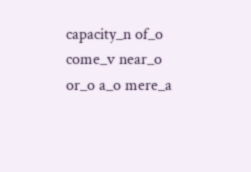capacity_n of_o come_v near_o or_o a_o mere_a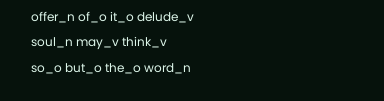offer_n of_o it_o delude_v soul_n may_v think_v so_o but_o the_o word_n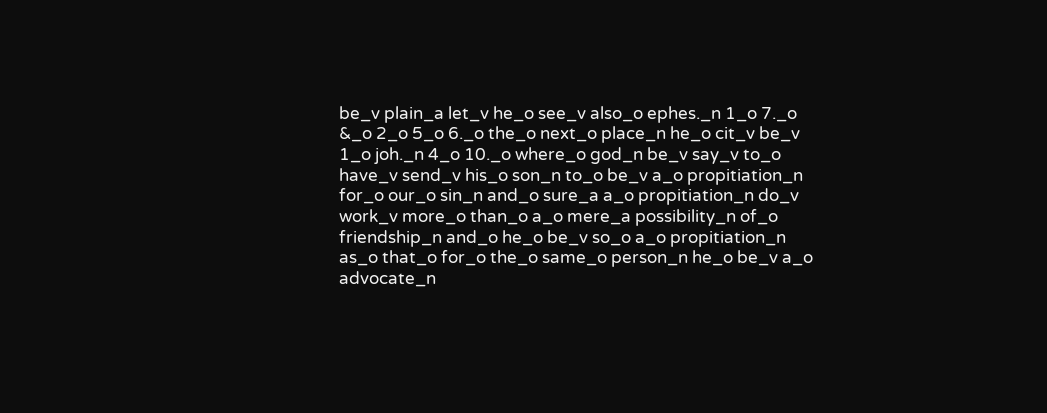be_v plain_a let_v he_o see_v also_o ephes._n 1_o 7._o &_o 2_o 5_o 6._o the_o next_o place_n he_o cit_v be_v 1_o joh._n 4_o 10._o where_o god_n be_v say_v to_o have_v send_v his_o son_n to_o be_v a_o propitiation_n for_o our_o sin_n and_o sure_a a_o propitiation_n do_v work_v more_o than_o a_o mere_a possibility_n of_o friendship_n and_o he_o be_v so_o a_o propitiation_n as_o that_o for_o the_o same_o person_n he_o be_v a_o advocate_n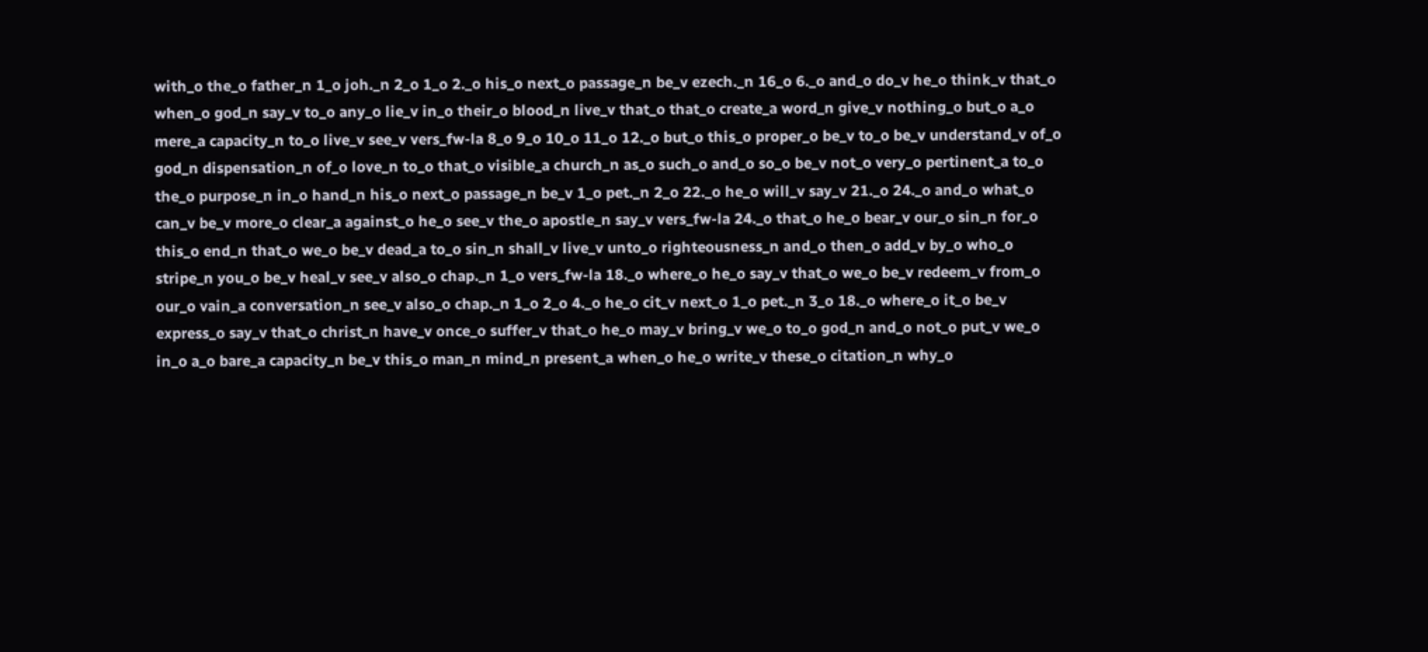with_o the_o father_n 1_o joh._n 2_o 1_o 2._o his_o next_o passage_n be_v ezech._n 16_o 6._o and_o do_v he_o think_v that_o when_o god_n say_v to_o any_o lie_v in_o their_o blood_n live_v that_o that_o create_a word_n give_v nothing_o but_o a_o mere_a capacity_n to_o live_v see_v vers_fw-la 8_o 9_o 10_o 11_o 12._o but_o this_o proper_o be_v to_o be_v understand_v of_o god_n dispensation_n of_o love_n to_o that_o visible_a church_n as_o such_o and_o so_o be_v not_o very_o pertinent_a to_o the_o purpose_n in_o hand_n his_o next_o passage_n be_v 1_o pet._n 2_o 22._o he_o will_v say_v 21._o 24._o and_o what_o can_v be_v more_o clear_a against_o he_o see_v the_o apostle_n say_v vers_fw-la 24._o that_o he_o bear_v our_o sin_n for_o this_o end_n that_o we_o be_v dead_a to_o sin_n shall_v live_v unto_o righteousness_n and_o then_o add_v by_o who_o stripe_n you_o be_v heal_v see_v also_o chap._n 1_o vers_fw-la 18._o where_o he_o say_v that_o we_o be_v redeem_v from_o our_o vain_a conversation_n see_v also_o chap._n 1_o 2_o 4._o he_o cit_v next_o 1_o pet._n 3_o 18._o where_o it_o be_v express_o say_v that_o christ_n have_v once_o suffer_v that_o he_o may_v bring_v we_o to_o god_n and_o not_o put_v we_o in_o a_o bare_a capacity_n be_v this_o man_n mind_n present_a when_o he_o write_v these_o citation_n why_o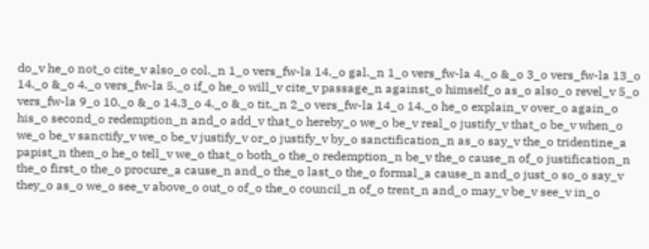do_v he_o not_o cite_v also_o col._n 1_o vers_fw-la 14._o gal._n 1_o vers_fw-la 4._o &_o 3_o vers_fw-la 13_o 14._o &_o 4._o vers_fw-la 5._o if_o he_o will_v cite_v passage_n against_o himself_o as_o also_o revel_v 5_o vers_fw-la 9_o 10._o &_o 14.3_o 4._o &_o tit._n 2_o vers_fw-la 14_o 14._o he_o explain_v over_o again_o his_o second_o redemption_n and_o add_v that_o hereby_o we_o be_v real_o justify_v that_o be_v when_o we_o be_v sanctify_v we_o be_v justify_v or_o justify_v by_o sanctification_n as_o say_v the_o tridentine_a papist_n then_o he_o tell_v we_o that_o both_o the_o redemption_n be_v the_o cause_n of_o justification_n the_o first_o the_o procure_a cause_n and_o the_o last_o the_o formal_a cause_n and_o just_o so_o say_v they_o as_o we_o see_v above_o out_o of_o the_o council_n of_o trent_n and_o may_v be_v see_v in_o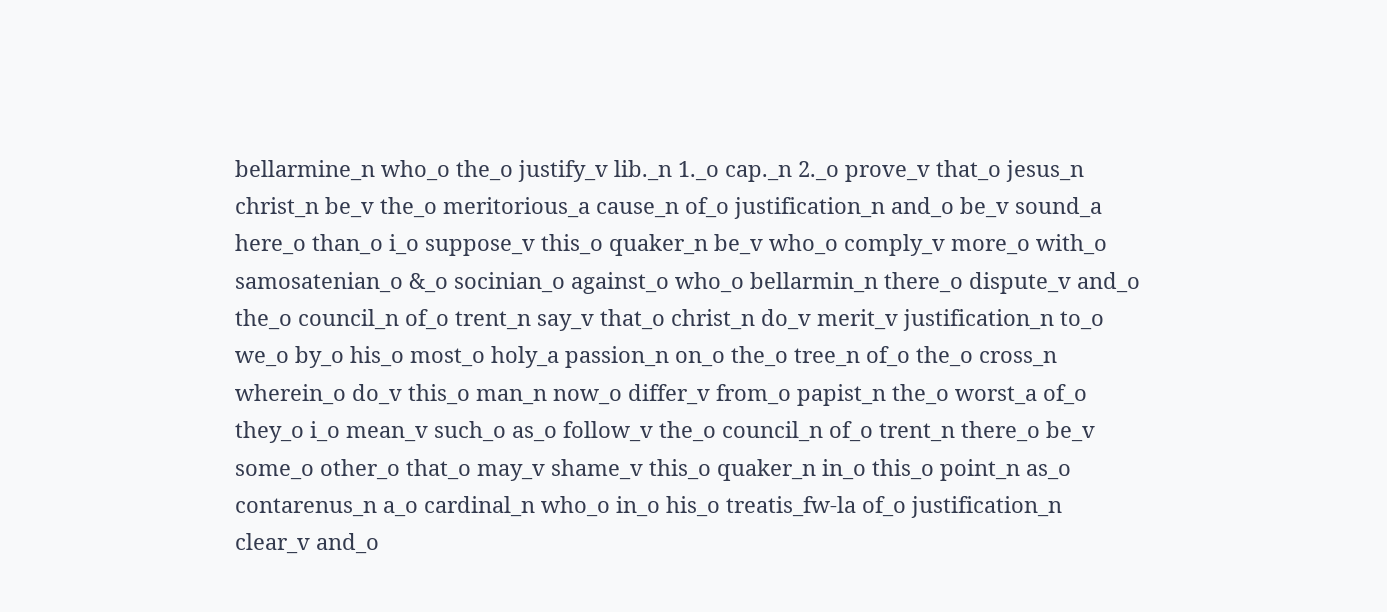bellarmine_n who_o the_o justify_v lib._n 1._o cap._n 2._o prove_v that_o jesus_n christ_n be_v the_o meritorious_a cause_n of_o justification_n and_o be_v sound_a here_o than_o i_o suppose_v this_o quaker_n be_v who_o comply_v more_o with_o samosatenian_o &_o socinian_o against_o who_o bellarmin_n there_o dispute_v and_o the_o council_n of_o trent_n say_v that_o christ_n do_v merit_v justification_n to_o we_o by_o his_o most_o holy_a passion_n on_o the_o tree_n of_o the_o cross_n wherein_o do_v this_o man_n now_o differ_v from_o papist_n the_o worst_a of_o they_o i_o mean_v such_o as_o follow_v the_o council_n of_o trent_n there_o be_v some_o other_o that_o may_v shame_v this_o quaker_n in_o this_o point_n as_o contarenus_n a_o cardinal_n who_o in_o his_o treatis_fw-la of_o justification_n clear_v and_o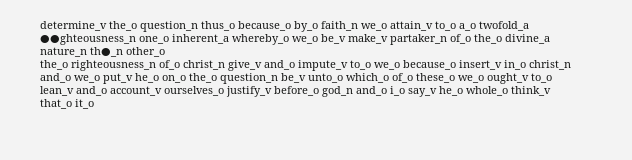determine_v the_o question_n thus_o because_o by_o faith_n we_o attain_v to_o a_o twofold_a ●●ghteousness_n one_o inherent_a whereby_o we_o be_v make_v partaker_n of_o the_o divine_a nature_n th●_n other_o
the_o righteousness_n of_o christ_n give_v and_o impute_v to_o we_o because_o insert_v in_o christ_n and_o we_o put_v he_o on_o the_o question_n be_v unto_o which_o of_o these_o we_o ought_v to_o lean_v and_o account_v ourselves_o justify_v before_o god_n and_o i_o say_v he_o whole_o think_v that_o it_o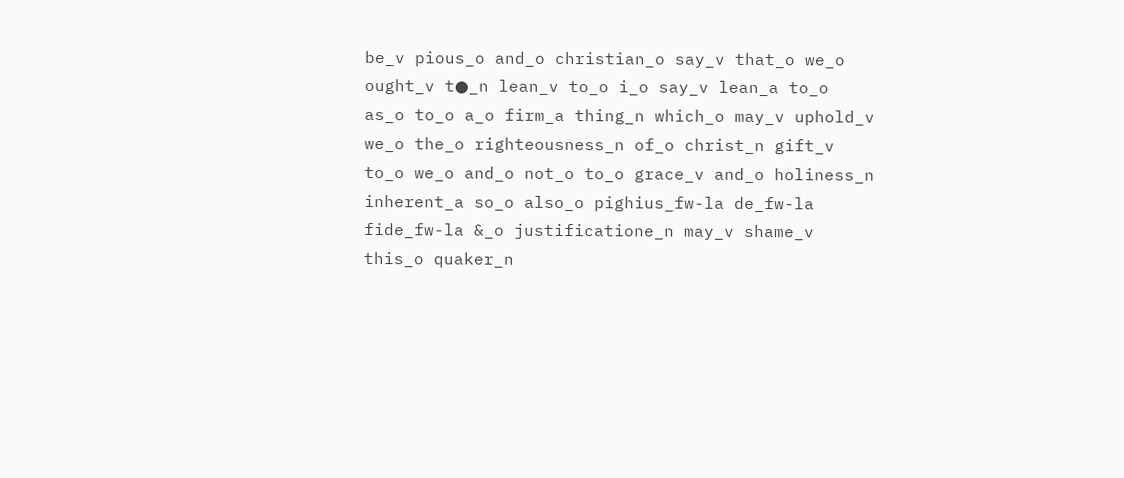be_v pious_o and_o christian_o say_v that_o we_o ought_v t●_n lean_v to_o i_o say_v lean_a to_o as_o to_o a_o firm_a thing_n which_o may_v uphold_v we_o the_o righteousness_n of_o christ_n gift_v to_o we_o and_o not_o to_o grace_v and_o holiness_n inherent_a so_o also_o pighius_fw-la de_fw-la fide_fw-la &_o justificatione_n may_v shame_v this_o quaker_n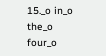15._o in_o the_o four_o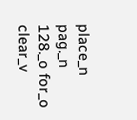place_n pag._n 128._o for_o clear_v